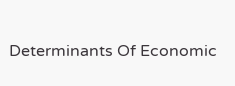Determinants Of Economic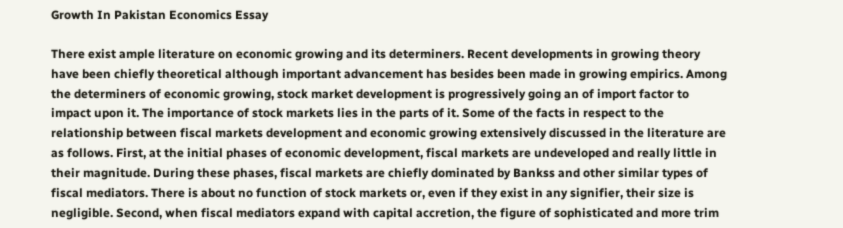Growth In Pakistan Economics Essay

There exist ample literature on economic growing and its determiners. Recent developments in growing theory have been chiefly theoretical although important advancement has besides been made in growing empirics. Among the determiners of economic growing, stock market development is progressively going an of import factor to impact upon it. The importance of stock markets lies in the parts of it. Some of the facts in respect to the relationship between fiscal markets development and economic growing extensively discussed in the literature are as follows. First, at the initial phases of economic development, fiscal markets are undeveloped and really little in their magnitude. During these phases, fiscal markets are chiefly dominated by Bankss and other similar types of fiscal mediators. There is about no function of stock markets or, even if they exist in any signifier, their size is negligible. Second, when fiscal mediators expand with capital accretion, the figure of sophisticated and more trim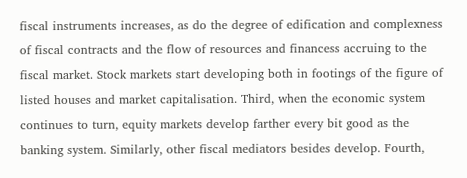fiscal instruments increases, as do the degree of edification and complexness of fiscal contracts and the flow of resources and financess accruing to the fiscal market. Stock markets start developing both in footings of the figure of listed houses and market capitalisation. Third, when the economic system continues to turn, equity markets develop farther every bit good as the banking system. Similarly, other fiscal mediators besides develop. Fourth,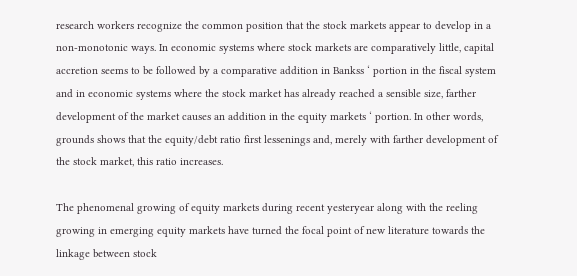research workers recognize the common position that the stock markets appear to develop in a non-monotonic ways. In economic systems where stock markets are comparatively little, capital accretion seems to be followed by a comparative addition in Bankss ‘ portion in the fiscal system and in economic systems where the stock market has already reached a sensible size, farther development of the market causes an addition in the equity markets ‘ portion. In other words, grounds shows that the equity/debt ratio first lessenings and, merely with farther development of the stock market, this ratio increases.

The phenomenal growing of equity markets during recent yesteryear along with the reeling growing in emerging equity markets have turned the focal point of new literature towards the linkage between stock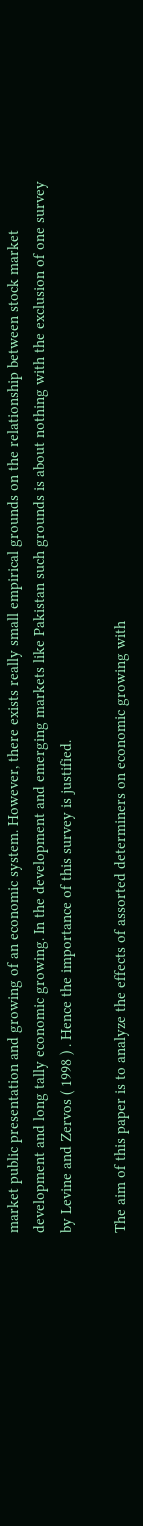market public presentation and growing of an economic system. However, there exists really small empirical grounds on the relationship between stock market development and long tally economic growing. In the development and emerging markets like Pakistan such grounds is about nothing with the exclusion of one survey by Levine and Zervos ( 1998 ) . Hence the importance of this survey is justified.

The aim of this paper is to analyze the effects of assorted determiners on economic growing with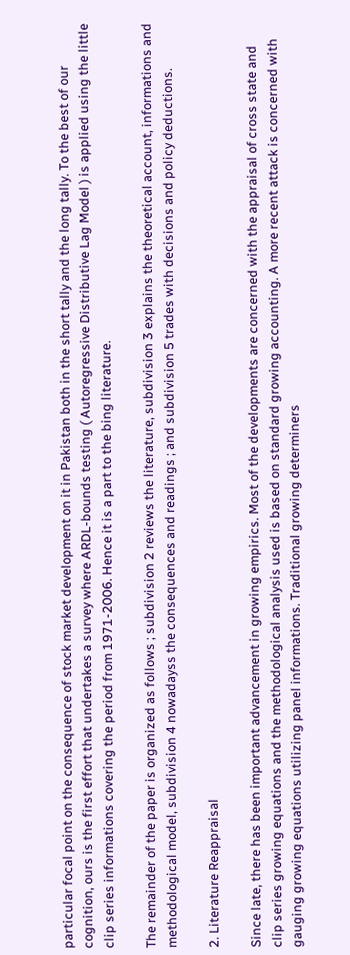particular focal point on the consequence of stock market development on it in Pakistan both in the short tally and the long tally. To the best of our cognition, ours is the first effort that undertakes a survey where ARDL-bounds testing ( Autoregressive Distributive Lag Model ) is applied using the little clip series informations covering the period from 1971-2006. Hence it is a part to the bing literature.

The remainder of the paper is organized as follows ; subdivision 2 reviews the literature, subdivision 3 explains the theoretical account, informations and methodological model, subdivision 4 nowadayss the consequences and readings ; and subdivision 5 trades with decisions and policy deductions.

2. Literature Reappraisal

Since late, there has been important advancement in growing empirics. Most of the developments are concerned with the appraisal of cross state and clip series growing equations and the methodological analysis used is based on standard growing accounting. A more recent attack is concerned with gauging growing equations utilizing panel informations. Traditional growing determiners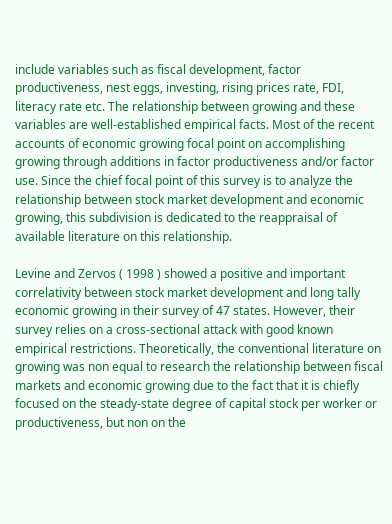include variables such as fiscal development, factor productiveness, nest eggs, investing, rising prices rate, FDI, literacy rate etc. The relationship between growing and these variables are well-established empirical facts. Most of the recent accounts of economic growing focal point on accomplishing growing through additions in factor productiveness and/or factor use. Since the chief focal point of this survey is to analyze the relationship between stock market development and economic growing, this subdivision is dedicated to the reappraisal of available literature on this relationship.

Levine and Zervos ( 1998 ) showed a positive and important correlativity between stock market development and long tally economic growing in their survey of 47 states. However, their survey relies on a cross-sectional attack with good known empirical restrictions. Theoretically, the conventional literature on growing was non equal to research the relationship between fiscal markets and economic growing due to the fact that it is chiefly focused on the steady-state degree of capital stock per worker or productiveness, but non on the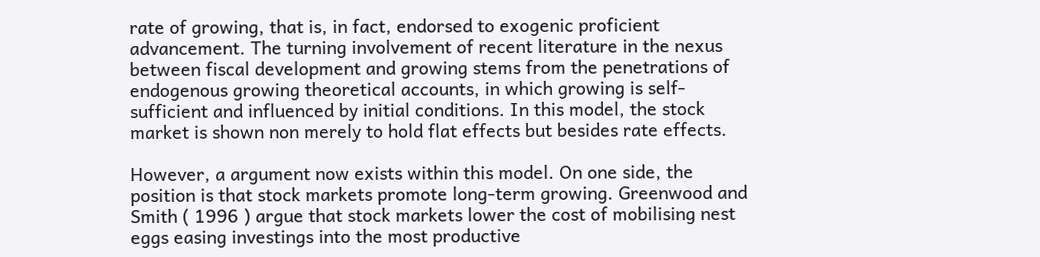rate of growing, that is, in fact, endorsed to exogenic proficient advancement. The turning involvement of recent literature in the nexus between fiscal development and growing stems from the penetrations of endogenous growing theoretical accounts, in which growing is self-sufficient and influenced by initial conditions. In this model, the stock market is shown non merely to hold flat effects but besides rate effects.

However, a argument now exists within this model. On one side, the position is that stock markets promote long-term growing. Greenwood and Smith ( 1996 ) argue that stock markets lower the cost of mobilising nest eggs easing investings into the most productive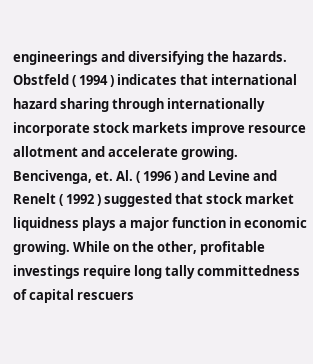engineerings and diversifying the hazards. Obstfeld ( 1994 ) indicates that international hazard sharing through internationally incorporate stock markets improve resource allotment and accelerate growing. Bencivenga, et. Al. ( 1996 ) and Levine and Renelt ( 1992 ) suggested that stock market liquidness plays a major function in economic growing. While on the other, profitable investings require long tally committedness of capital rescuers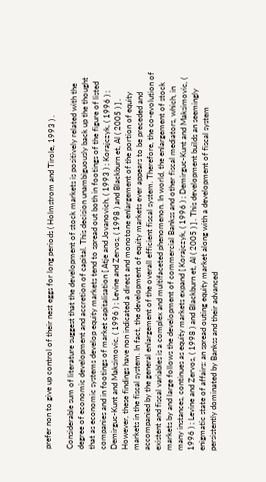prefer non to give up control of their nest eggs for long periods ( Holmstrom and Tirole, 1993 ) .

Considerable sum of literature suggest that the development of stock markets is positively related with the degree of economic development and accretion of capital. This decision unambiguously back up the thought that as economic systems develop equity markets tend to spread out both in footings of the figure of listed companies and in footings of market capitalisation [ Atje and Jovanovich, ( 1993 ) ; Korajczyk, ( 1996 ) ; Demirguc-Kunt and Maksimovic, ( 1996 ) ; Levine and Zervos, ( 1998 ) and Blackburn et, Al ( 2005 ) ] . However, these findings have non indicated a direct and monotone enlargement of the portion of equity markets in the fiscal system. In fact, the development of equity markets ever appears to be preceded and accompanied by the general enlargement of the overall efficient fiscal system. Therefore, the co-evolution of existent and fiscal variables is a complex and multifaceted phenomenon. In world, the enlargement of stock markets by and large follows the development of commercial Bankss and other fiscal mediators, which, in many instances, continues as equity markets expand [ Korajczyk, ( 1996 ) ; Demirguc-Kunt and Maksimovic, ( 1996 ) ; Levine and Zervos, ( 1998 ) and Blackburn et, Al ( 2005 ) ] . This development builds an seemingly enigmatic state of affairs: an spread outing equity market along with a development of fiscal system persistently dominated by Bankss and their advanced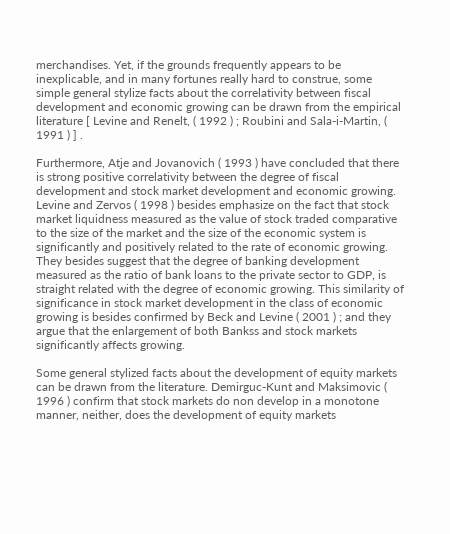merchandises. Yet, if the grounds frequently appears to be inexplicable, and in many fortunes really hard to construe, some simple general stylize facts about the correlativity between fiscal development and economic growing can be drawn from the empirical literature [ Levine and Renelt, ( 1992 ) ; Roubini and Sala-i-Martin, ( 1991 ) ] .

Furthermore, Atje and Jovanovich ( 1993 ) have concluded that there is strong positive correlativity between the degree of fiscal development and stock market development and economic growing. Levine and Zervos ( 1998 ) besides emphasize on the fact that stock market liquidness measured as the value of stock traded comparative to the size of the market and the size of the economic system is significantly and positively related to the rate of economic growing. They besides suggest that the degree of banking development measured as the ratio of bank loans to the private sector to GDP, is straight related with the degree of economic growing. This similarity of significance in stock market development in the class of economic growing is besides confirmed by Beck and Levine ( 2001 ) ; and they argue that the enlargement of both Bankss and stock markets significantly affects growing.

Some general stylized facts about the development of equity markets can be drawn from the literature. Demirguc-Kunt and Maksimovic ( 1996 ) confirm that stock markets do non develop in a monotone manner, neither, does the development of equity markets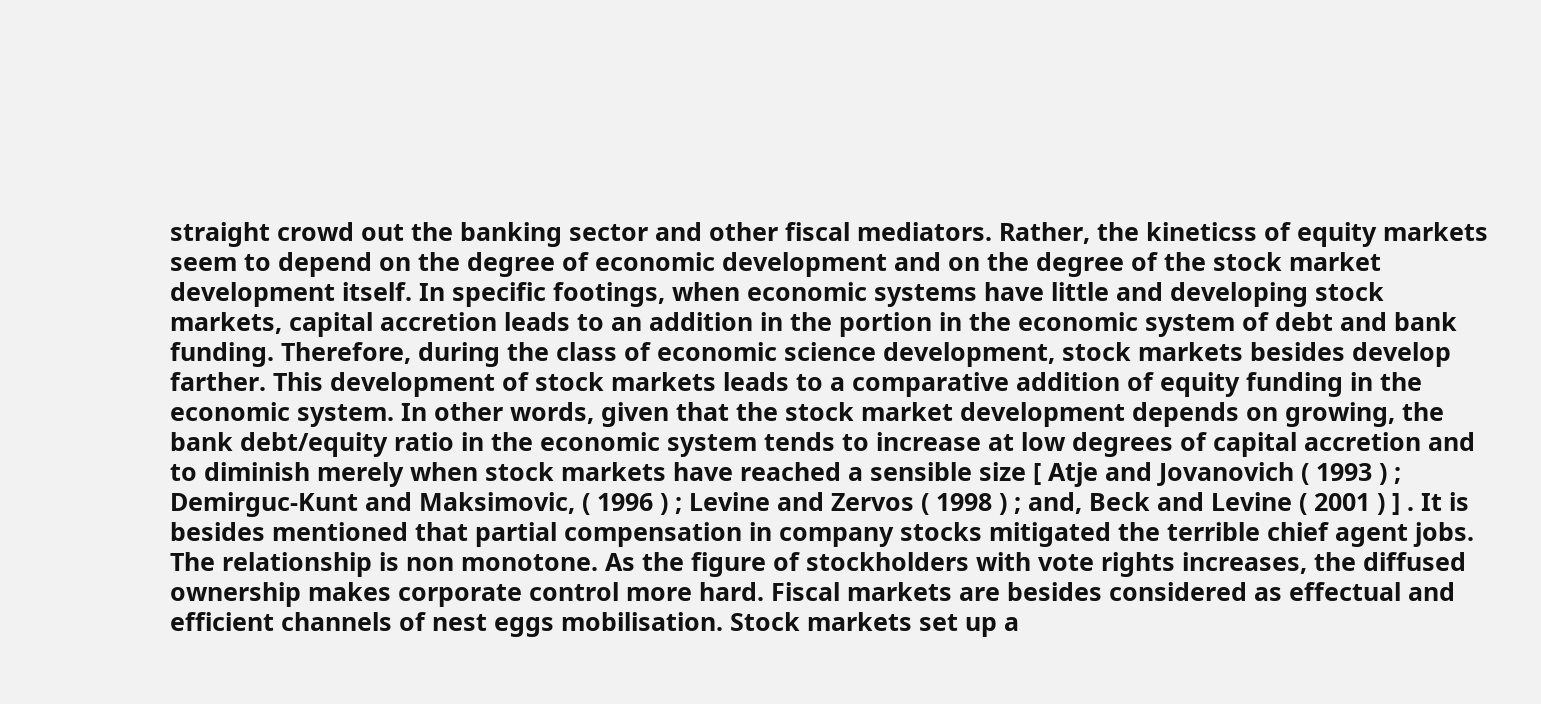straight crowd out the banking sector and other fiscal mediators. Rather, the kineticss of equity markets seem to depend on the degree of economic development and on the degree of the stock market development itself. In specific footings, when economic systems have little and developing stock markets, capital accretion leads to an addition in the portion in the economic system of debt and bank funding. Therefore, during the class of economic science development, stock markets besides develop farther. This development of stock markets leads to a comparative addition of equity funding in the economic system. In other words, given that the stock market development depends on growing, the bank debt/equity ratio in the economic system tends to increase at low degrees of capital accretion and to diminish merely when stock markets have reached a sensible size [ Atje and Jovanovich ( 1993 ) ; Demirguc-Kunt and Maksimovic, ( 1996 ) ; Levine and Zervos ( 1998 ) ; and, Beck and Levine ( 2001 ) ] . It is besides mentioned that partial compensation in company stocks mitigated the terrible chief agent jobs. The relationship is non monotone. As the figure of stockholders with vote rights increases, the diffused ownership makes corporate control more hard. Fiscal markets are besides considered as effectual and efficient channels of nest eggs mobilisation. Stock markets set up a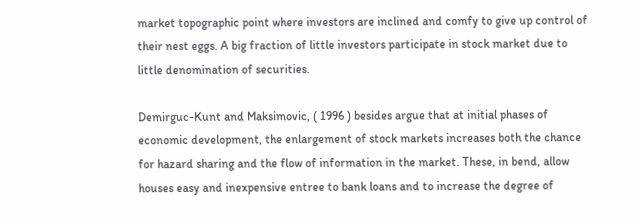market topographic point where investors are inclined and comfy to give up control of their nest eggs. A big fraction of little investors participate in stock market due to little denomination of securities.

Demirguc-Kunt and Maksimovic, ( 1996 ) besides argue that at initial phases of economic development, the enlargement of stock markets increases both the chance for hazard sharing and the flow of information in the market. These, in bend, allow houses easy and inexpensive entree to bank loans and to increase the degree of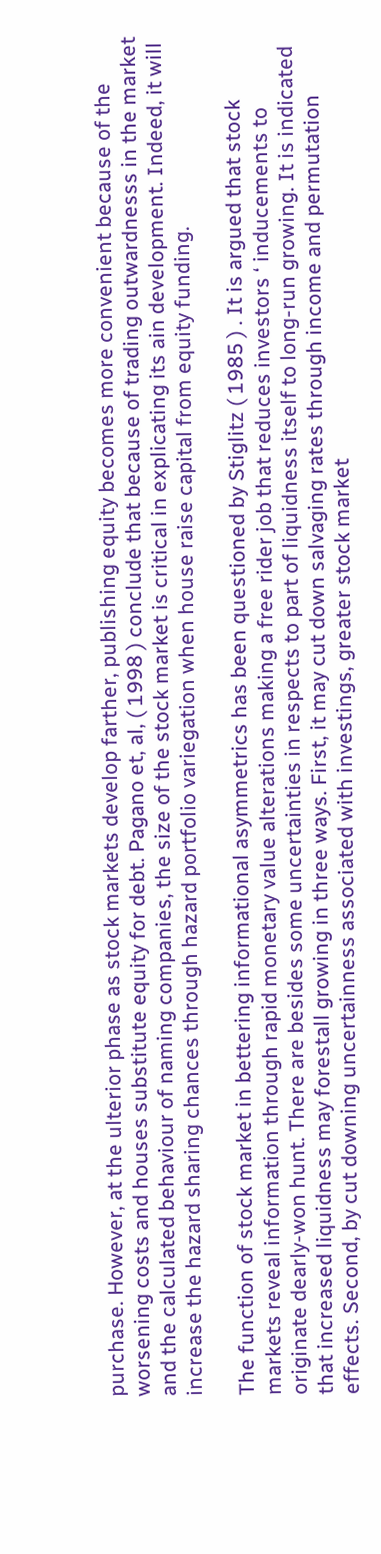purchase. However, at the ulterior phase as stock markets develop farther, publishing equity becomes more convenient because of the worsening costs and houses substitute equity for debt. Pagano et, al, ( 1998 ) conclude that because of trading outwardnesss in the market and the calculated behaviour of naming companies, the size of the stock market is critical in explicating its ain development. Indeed, it will increase the hazard sharing chances through hazard portfolio variegation when house raise capital from equity funding.

The function of stock market in bettering informational asymmetrics has been questioned by Stiglitz ( 1985 ) . It is argued that stock markets reveal information through rapid monetary value alterations making a free rider job that reduces investors ‘ inducements to originate dearly-won hunt. There are besides some uncertainties in respects to part of liquidness itself to long-run growing. It is indicated that increased liquidness may forestall growing in three ways. First, it may cut down salvaging rates through income and permutation effects. Second, by cut downing uncertainness associated with investings, greater stock market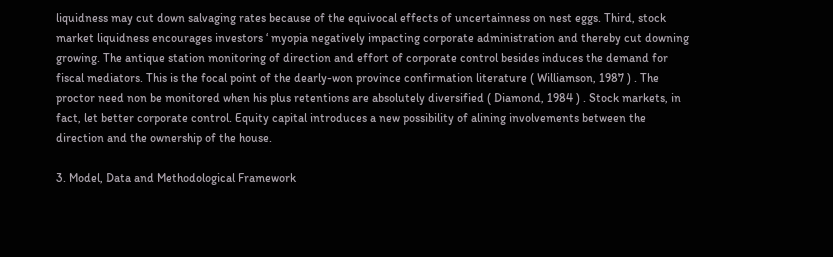liquidness may cut down salvaging rates because of the equivocal effects of uncertainness on nest eggs. Third, stock market liquidness encourages investors ‘ myopia negatively impacting corporate administration and thereby cut downing growing. The antique station monitoring of direction and effort of corporate control besides induces the demand for fiscal mediators. This is the focal point of the dearly-won province confirmation literature ( Williamson, 1987 ) . The proctor need non be monitored when his plus retentions are absolutely diversified ( Diamond, 1984 ) . Stock markets, in fact, let better corporate control. Equity capital introduces a new possibility of alining involvements between the direction and the ownership of the house.

3. Model, Data and Methodological Framework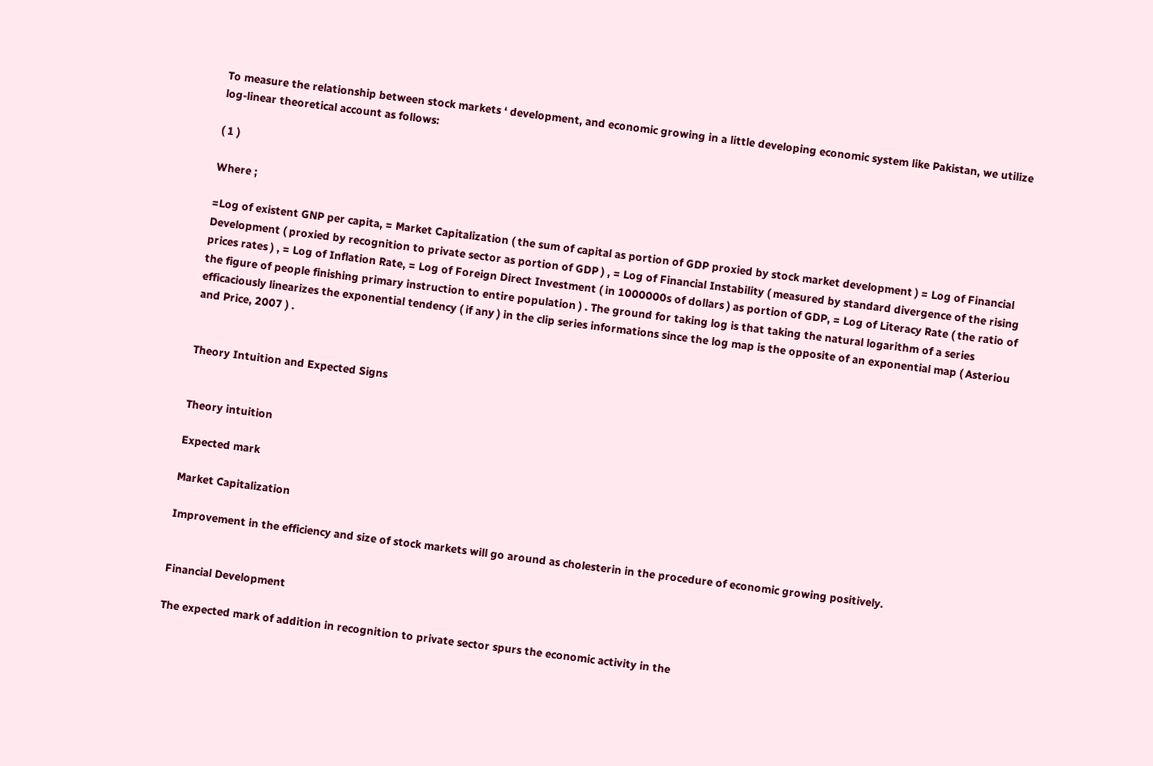To measure the relationship between stock markets ‘ development, and economic growing in a little developing economic system like Pakistan, we utilize log-linear theoretical account as follows:

( 1 )

Where ;

=Log of existent GNP per capita, = Market Capitalization ( the sum of capital as portion of GDP proxied by stock market development ) = Log of Financial Development ( proxied by recognition to private sector as portion of GDP ) , = Log of Financial Instability ( measured by standard divergence of the rising prices rates ) , = Log of Inflation Rate, = Log of Foreign Direct Investment ( in 1000000s of dollars ) as portion of GDP, = Log of Literacy Rate ( the ratio of the figure of people finishing primary instruction to entire population ) . The ground for taking log is that taking the natural logarithm of a series efficaciously linearizes the exponential tendency ( if any ) in the clip series informations since the log map is the opposite of an exponential map ( Asteriou and Price, 2007 ) .


Theory Intuition and Expected Signs


Theory intuition

Expected mark

Market Capitalization

Improvement in the efficiency and size of stock markets will go around as cholesterin in the procedure of economic growing positively.


Financial Development

The expected mark of addition in recognition to private sector spurs the economic activity in the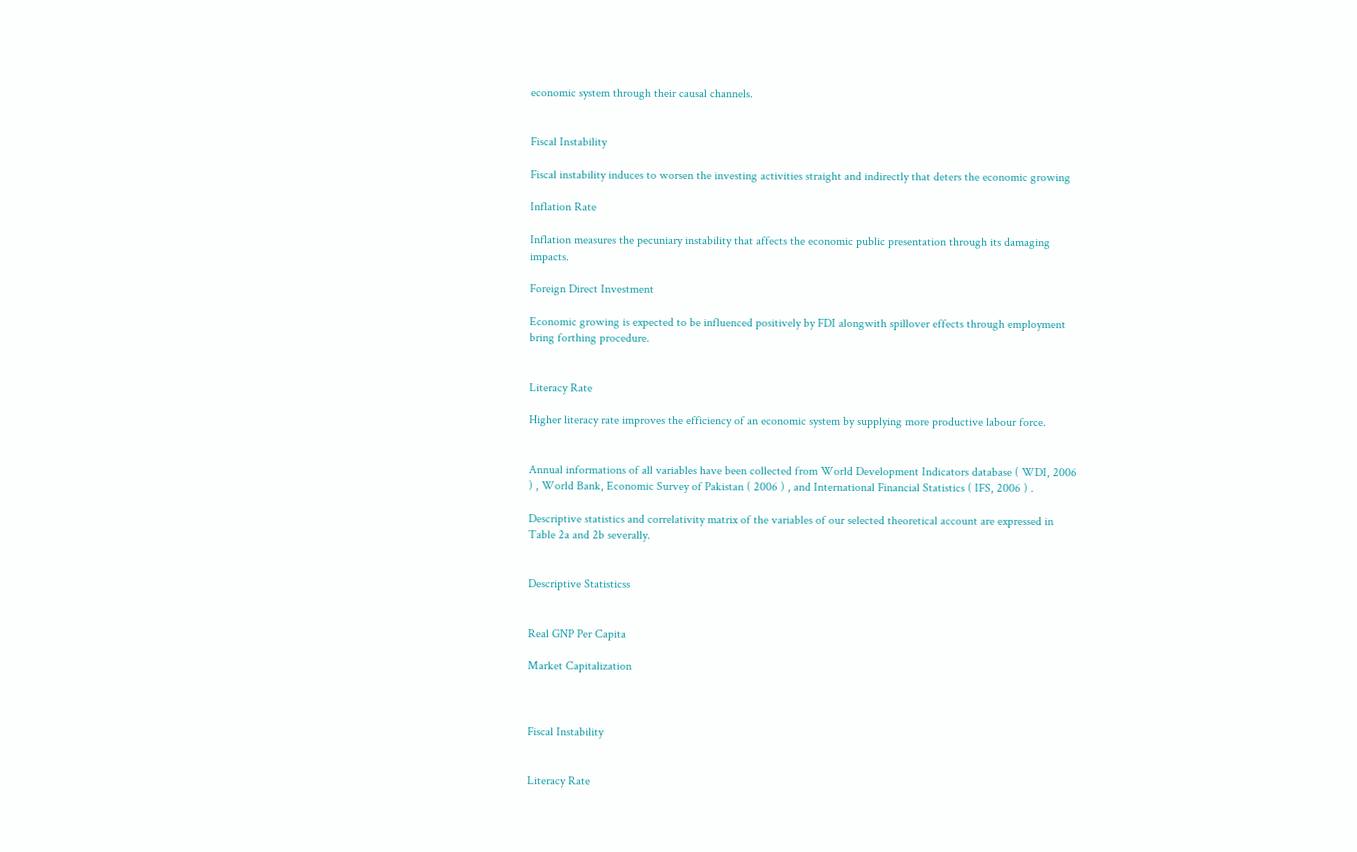economic system through their causal channels.


Fiscal Instability

Fiscal instability induces to worsen the investing activities straight and indirectly that deters the economic growing

Inflation Rate

Inflation measures the pecuniary instability that affects the economic public presentation through its damaging impacts.

Foreign Direct Investment

Economic growing is expected to be influenced positively by FDI alongwith spillover effects through employment bring forthing procedure.


Literacy Rate

Higher literacy rate improves the efficiency of an economic system by supplying more productive labour force.


Annual informations of all variables have been collected from World Development Indicators database ( WDI, 2006 ) , World Bank, Economic Survey of Pakistan ( 2006 ) , and International Financial Statistics ( IFS, 2006 ) .

Descriptive statistics and correlativity matrix of the variables of our selected theoretical account are expressed in Table 2a and 2b severally.


Descriptive Statisticss


Real GNP Per Capita

Market Capitalization



Fiscal Instability


Literacy Rate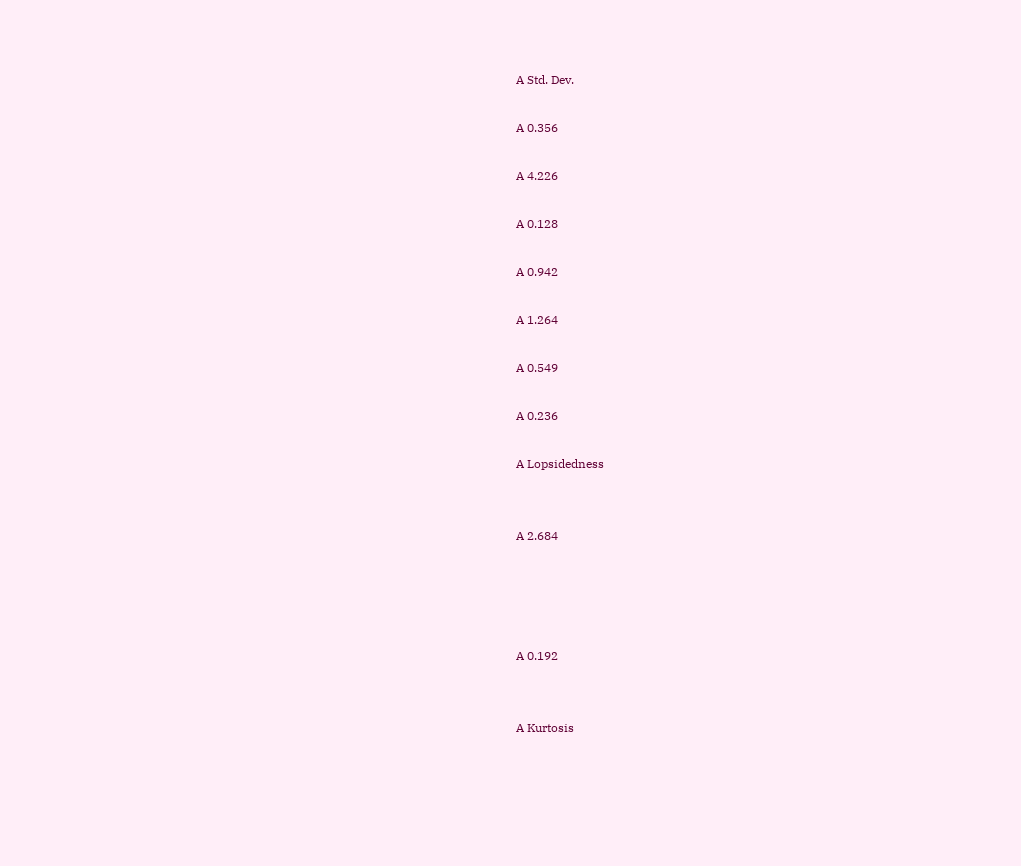A Std. Dev.

A 0.356

A 4.226

A 0.128

A 0.942

A 1.264

A 0.549

A 0.236

A Lopsidedness


A 2.684




A 0.192


A Kurtosis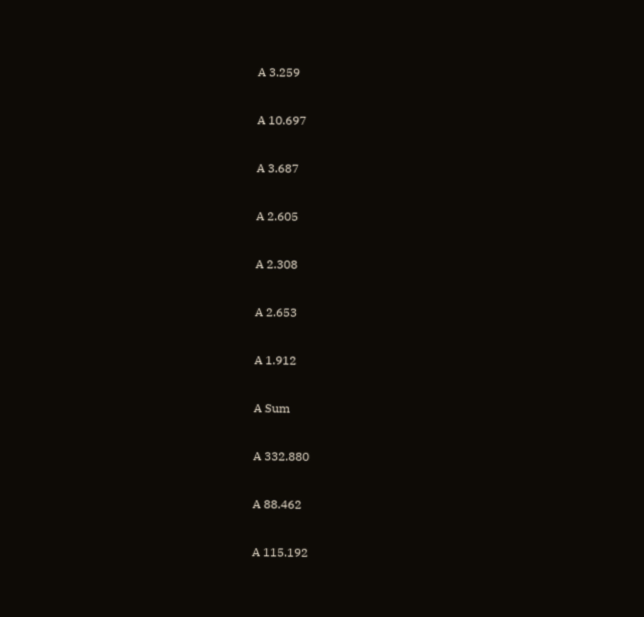A 3.259

A 10.697

A 3.687

A 2.605

A 2.308

A 2.653

A 1.912

A Sum

A 332.880

A 88.462

A 115.192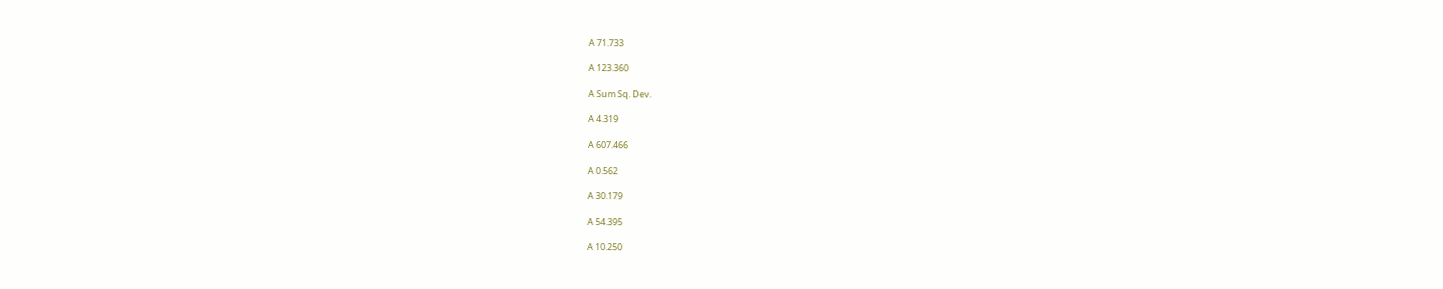A 71.733

A 123.360

A Sum Sq. Dev.

A 4.319

A 607.466

A 0.562

A 30.179

A 54.395

A 10.250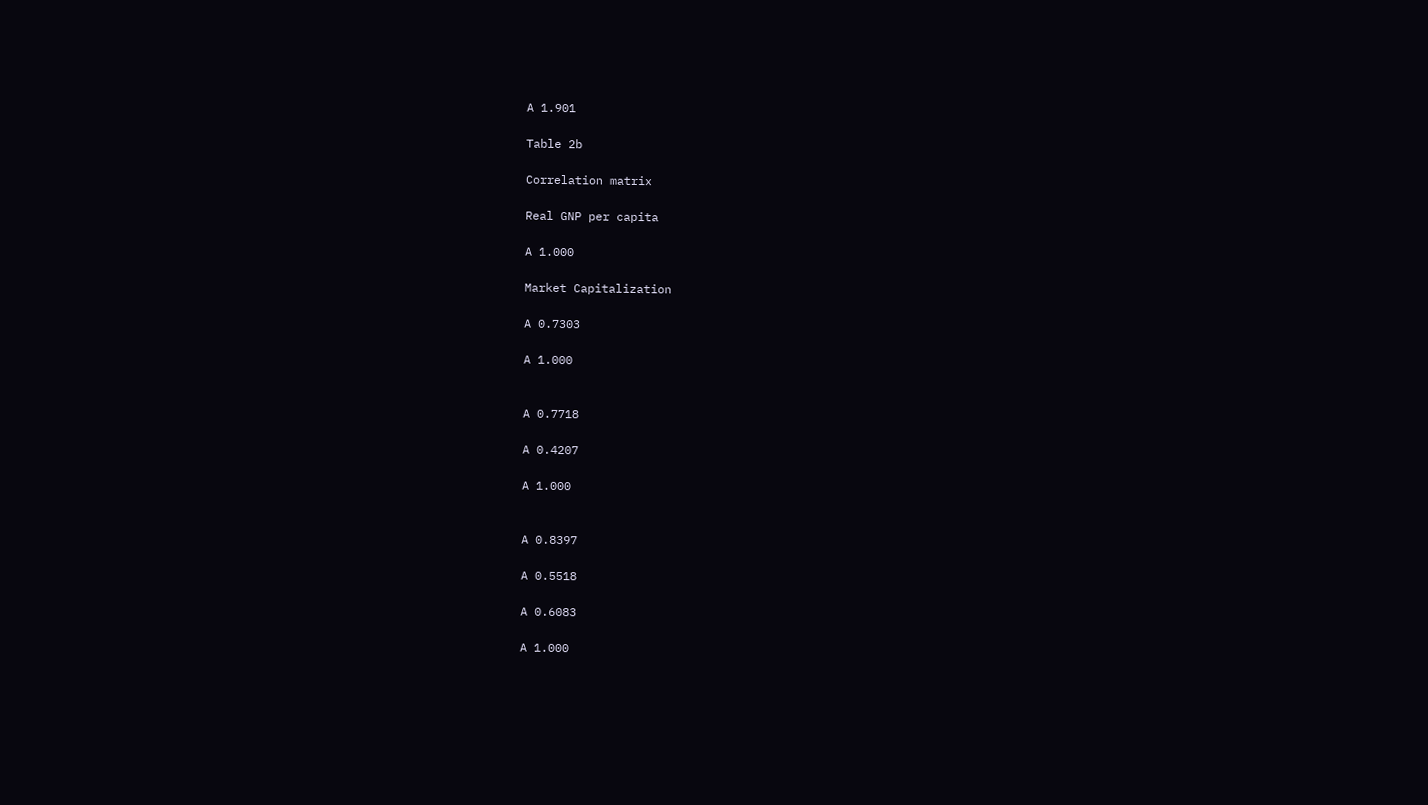A 1.901

Table 2b

Correlation matrix

Real GNP per capita

A 1.000

Market Capitalization

A 0.7303

A 1.000


A 0.7718

A 0.4207

A 1.000


A 0.8397

A 0.5518

A 0.6083

A 1.000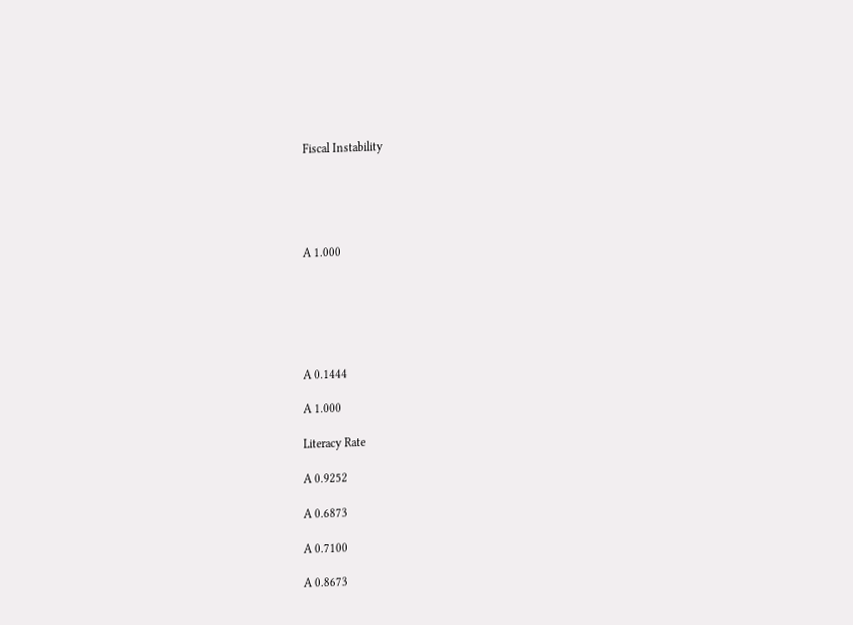Fiscal Instability





A 1.000






A 0.1444

A 1.000

Literacy Rate

A 0.9252

A 0.6873

A 0.7100

A 0.8673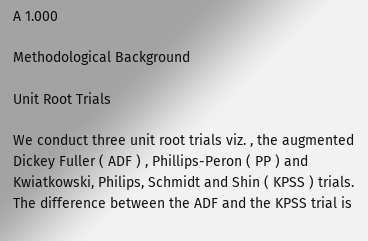A 1.000

Methodological Background

Unit Root Trials

We conduct three unit root trials viz. , the augmented Dickey Fuller ( ADF ) , Phillips-Peron ( PP ) and Kwiatkowski, Philips, Schmidt and Shin ( KPSS ) trials. The difference between the ADF and the KPSS trial is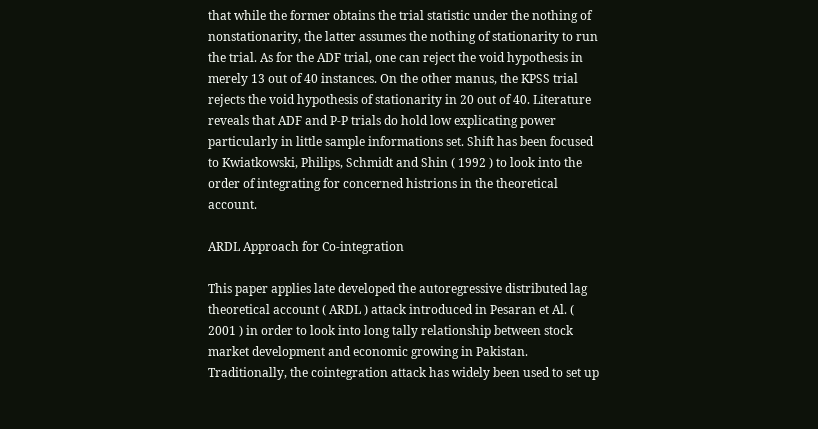that while the former obtains the trial statistic under the nothing of nonstationarity, the latter assumes the nothing of stationarity to run the trial. As for the ADF trial, one can reject the void hypothesis in merely 13 out of 40 instances. On the other manus, the KPSS trial rejects the void hypothesis of stationarity in 20 out of 40. Literature reveals that ADF and P-P trials do hold low explicating power particularly in little sample informations set. Shift has been focused to Kwiatkowski, Philips, Schmidt and Shin ( 1992 ) to look into the order of integrating for concerned histrions in the theoretical account.

ARDL Approach for Co-integration

This paper applies late developed the autoregressive distributed lag theoretical account ( ARDL ) attack introduced in Pesaran et Al. ( 2001 ) in order to look into long tally relationship between stock market development and economic growing in Pakistan. Traditionally, the cointegration attack has widely been used to set up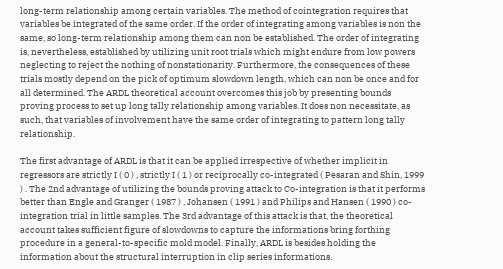long-term relationship among certain variables. The method of cointegration requires that variables be integrated of the same order. If the order of integrating among variables is non the same, so long-term relationship among them can non be established. The order of integrating is, nevertheless, established by utilizing unit root trials which might endure from low powers neglecting to reject the nothing of nonstationarity. Furthermore, the consequences of these trials mostly depend on the pick of optimum slowdown length, which can non be once and for all determined. The ARDL theoretical account overcomes this job by presenting bounds proving process to set up long tally relationship among variables. It does non necessitate, as such, that variables of involvement have the same order of integrating to pattern long tally relationship.

The first advantage of ARDL is that it can be applied irrespective of whether implicit in regressors are strictly I ( 0 ) , strictly I ( 1 ) or reciprocally co-integrated ( Pesaran and Shin, 1999 ) . The 2nd advantage of utilizing the bounds proving attack to Co-integration is that it performs better than Engle and Granger ( 1987 ) , Johansen ( 1991 ) and Philips and Hansen ( 1990 ) co-integration trial in little samples. The 3rd advantage of this attack is that, the theoretical account takes sufficient figure of slowdowns to capture the informations bring forthing procedure in a general-to-specific mold model. Finally, ARDL is besides holding the information about the structural interruption in clip series informations.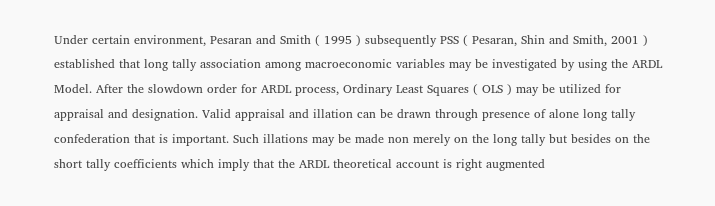Under certain environment, Pesaran and Smith ( 1995 ) subsequently PSS ( Pesaran, Shin and Smith, 2001 ) established that long tally association among macroeconomic variables may be investigated by using the ARDL Model. After the slowdown order for ARDL process, Ordinary Least Squares ( OLS ) may be utilized for appraisal and designation. Valid appraisal and illation can be drawn through presence of alone long tally confederation that is important. Such illations may be made non merely on the long tally but besides on the short tally coefficients which imply that the ARDL theoretical account is right augmented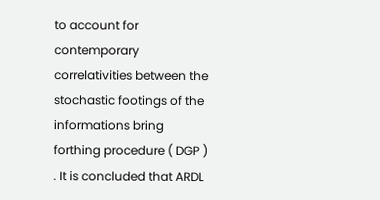to account for contemporary correlativities between the stochastic footings of the informations bring forthing procedure ( DGP ) . It is concluded that ARDL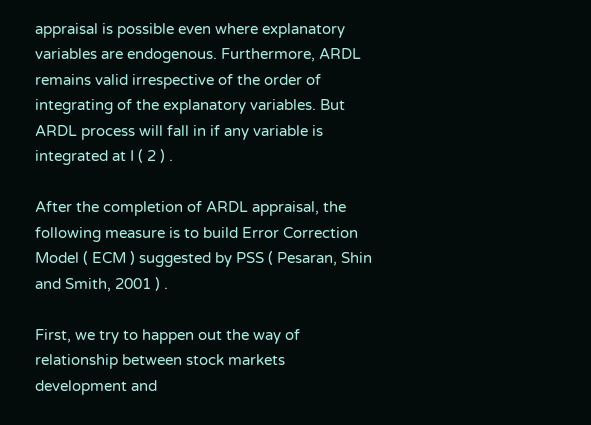appraisal is possible even where explanatory variables are endogenous. Furthermore, ARDL remains valid irrespective of the order of integrating of the explanatory variables. But ARDL process will fall in if any variable is integrated at I ( 2 ) .

After the completion of ARDL appraisal, the following measure is to build Error Correction Model ( ECM ) suggested by PSS ( Pesaran, Shin and Smith, 2001 ) .

First, we try to happen out the way of relationship between stock markets development and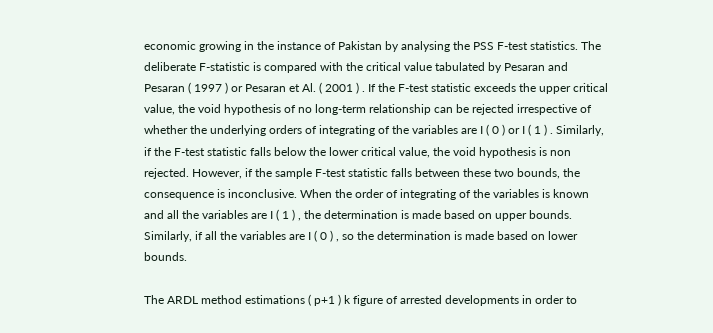economic growing in the instance of Pakistan by analysing the PSS F-test statistics. The deliberate F-statistic is compared with the critical value tabulated by Pesaran and Pesaran ( 1997 ) or Pesaran et Al. ( 2001 ) . If the F-test statistic exceeds the upper critical value, the void hypothesis of no long-term relationship can be rejected irrespective of whether the underlying orders of integrating of the variables are I ( 0 ) or I ( 1 ) . Similarly, if the F-test statistic falls below the lower critical value, the void hypothesis is non rejected. However, if the sample F-test statistic falls between these two bounds, the consequence is inconclusive. When the order of integrating of the variables is known and all the variables are I ( 1 ) , the determination is made based on upper bounds. Similarly, if all the variables are I ( 0 ) , so the determination is made based on lower bounds.

The ARDL method estimations ( p+1 ) k figure of arrested developments in order to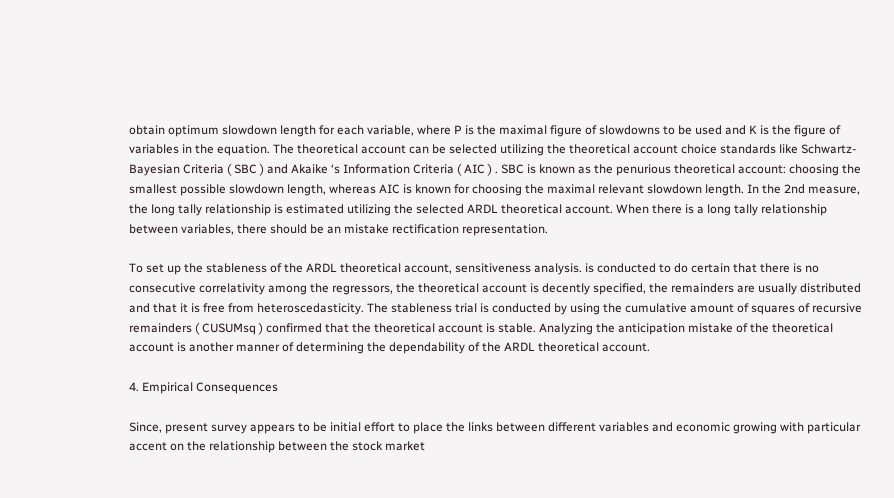obtain optimum slowdown length for each variable, where P is the maximal figure of slowdowns to be used and K is the figure of variables in the equation. The theoretical account can be selected utilizing the theoretical account choice standards like Schwartz-Bayesian Criteria ( SBC ) and Akaike ‘s Information Criteria ( AIC ) . SBC is known as the penurious theoretical account: choosing the smallest possible slowdown length, whereas AIC is known for choosing the maximal relevant slowdown length. In the 2nd measure, the long tally relationship is estimated utilizing the selected ARDL theoretical account. When there is a long tally relationship between variables, there should be an mistake rectification representation.

To set up the stableness of the ARDL theoretical account, sensitiveness analysis. is conducted to do certain that there is no consecutive correlativity among the regressors, the theoretical account is decently specified, the remainders are usually distributed and that it is free from heteroscedasticity. The stableness trial is conducted by using the cumulative amount of squares of recursive remainders ( CUSUMsq ) confirmed that the theoretical account is stable. Analyzing the anticipation mistake of the theoretical account is another manner of determining the dependability of the ARDL theoretical account.

4. Empirical Consequences

Since, present survey appears to be initial effort to place the links between different variables and economic growing with particular accent on the relationship between the stock market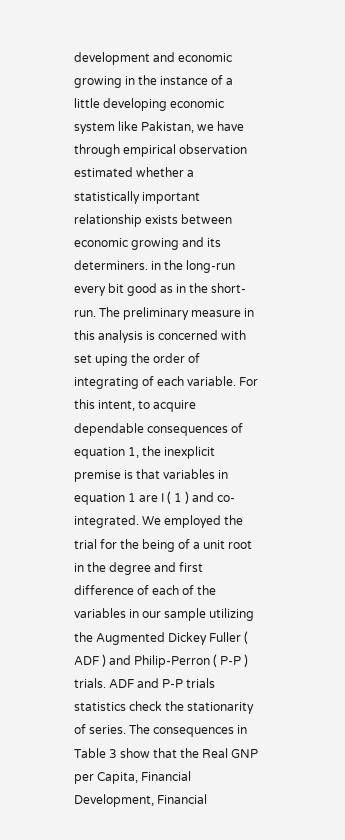development and economic growing in the instance of a little developing economic system like Pakistan, we have through empirical observation estimated whether a statistically important relationship exists between economic growing and its determiners. in the long-run every bit good as in the short-run. The preliminary measure in this analysis is concerned with set uping the order of integrating of each variable. For this intent, to acquire dependable consequences of equation 1, the inexplicit premise is that variables in equation 1 are I ( 1 ) and co-integrated. We employed the trial for the being of a unit root in the degree and first difference of each of the variables in our sample utilizing the Augmented Dickey Fuller ( ADF ) and Philip-Perron ( P-P ) trials. ADF and P-P trials statistics check the stationarity of series. The consequences in Table 3 show that the Real GNP per Capita, Financial Development, Financial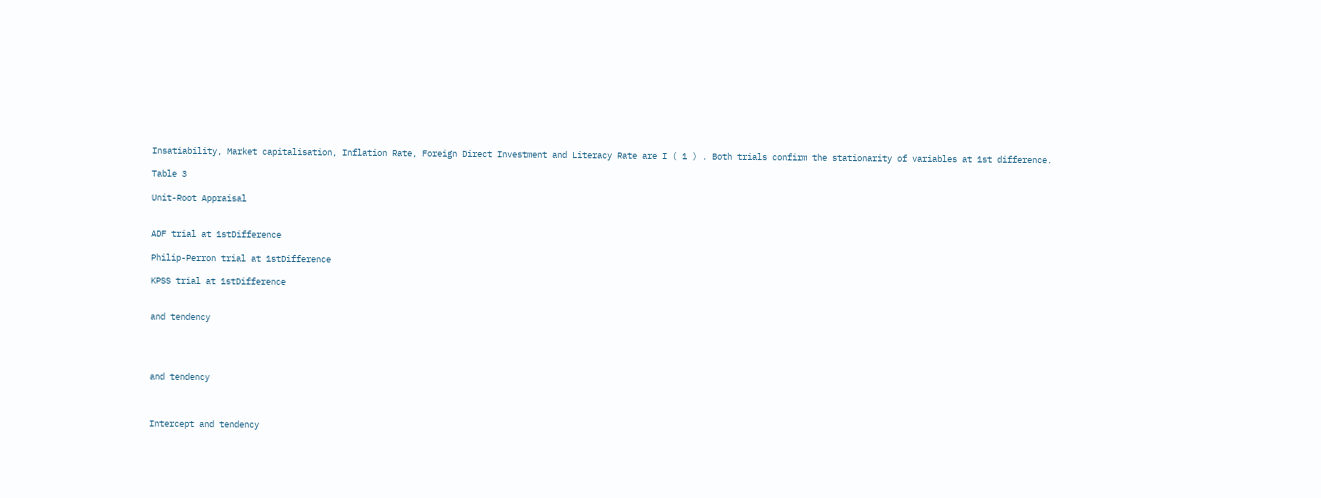Insatiability, Market capitalisation, Inflation Rate, Foreign Direct Investment and Literacy Rate are I ( 1 ) . Both trials confirm the stationarity of variables at 1st difference.

Table 3

Unit-Root Appraisal


ADF trial at 1stDifference

Philip-Perron trial at 1stDifference

KPSS trial at 1stDifference


and tendency




and tendency



Intercept and tendency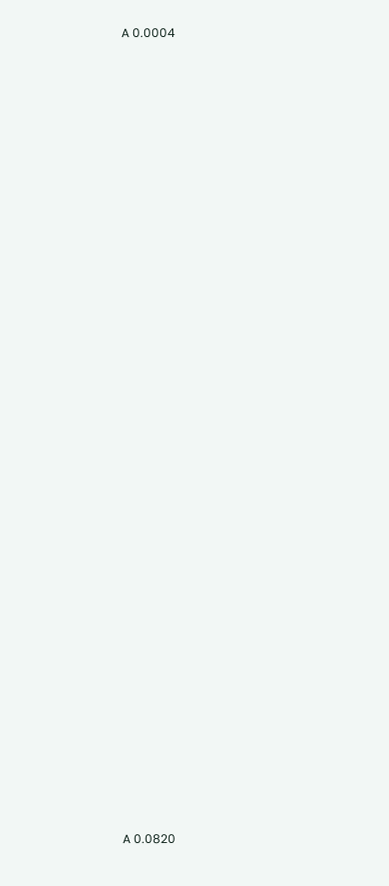A 0.0004















































A 0.0820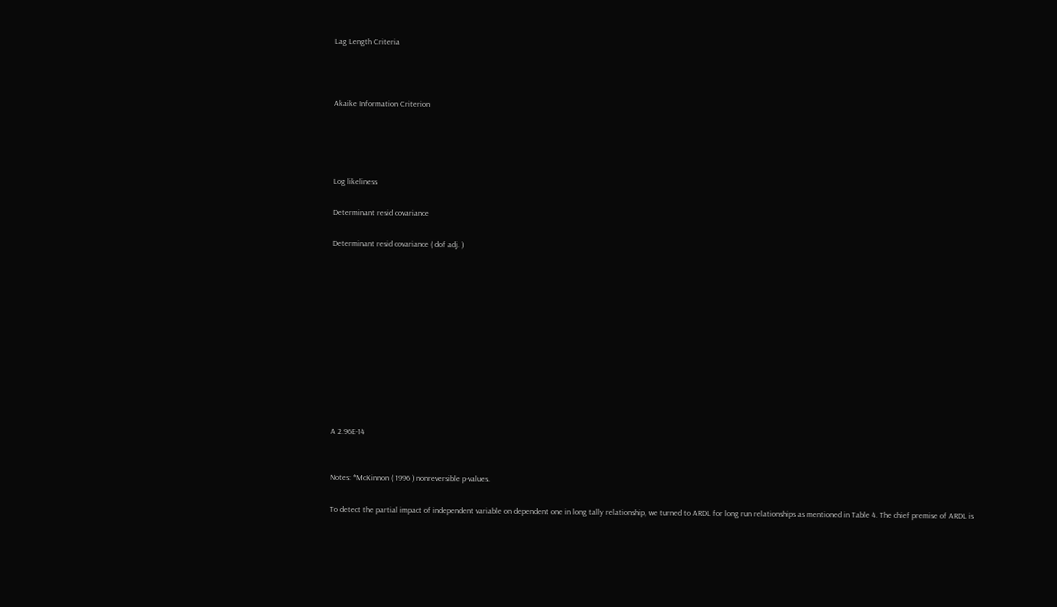Lag Length Criteria



Akaike Information Criterion




Log likeliness

Determinant resid covariance

Determinant resid covariance ( dof adj. )











A 2.96E-14


Notes: *McKinnon ( 1996 ) nonreversible p-values.

To detect the partial impact of independent variable on dependent one in long tally relationship, we turned to ARDL for long run relationships as mentioned in Table 4. The chief premise of ARDL is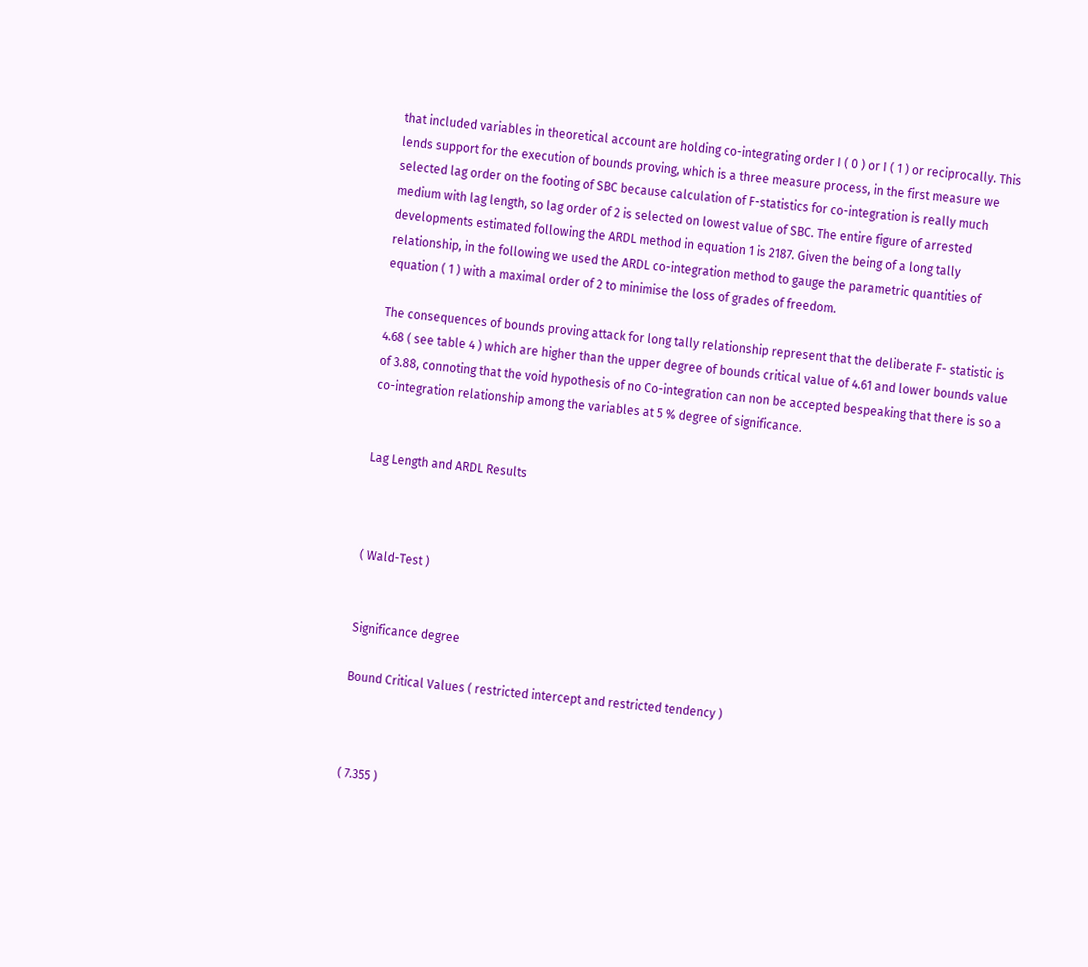that included variables in theoretical account are holding co-integrating order I ( 0 ) or I ( 1 ) or reciprocally. This lends support for the execution of bounds proving, which is a three measure process, in the first measure we selected lag order on the footing of SBC because calculation of F-statistics for co-integration is really much medium with lag length, so lag order of 2 is selected on lowest value of SBC. The entire figure of arrested developments estimated following the ARDL method in equation 1 is 2187. Given the being of a long tally relationship, in the following we used the ARDL co-integration method to gauge the parametric quantities of equation ( 1 ) with a maximal order of 2 to minimise the loss of grades of freedom.

The consequences of bounds proving attack for long tally relationship represent that the deliberate F- statistic is 4.68 ( see table 4 ) which are higher than the upper degree of bounds critical value of 4.61 and lower bounds value of 3.88, connoting that the void hypothesis of no Co-integration can non be accepted bespeaking that there is so a co-integration relationship among the variables at 5 % degree of significance.


Lag Length and ARDL Results



( Wald-Test )


Significance degree

Bound Critical Values ( restricted intercept and restricted tendency )



( 7.355 )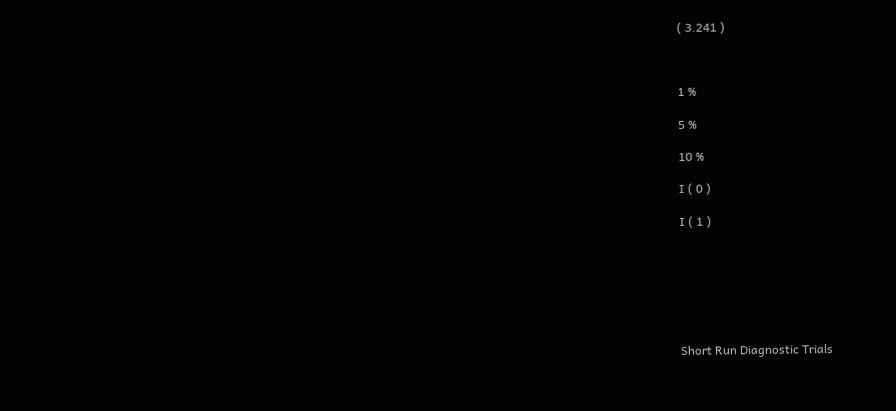( 3.241 )



1 %

5 %

10 %

I ( 0 )

I ( 1 )







Short Run Diagnostic Trials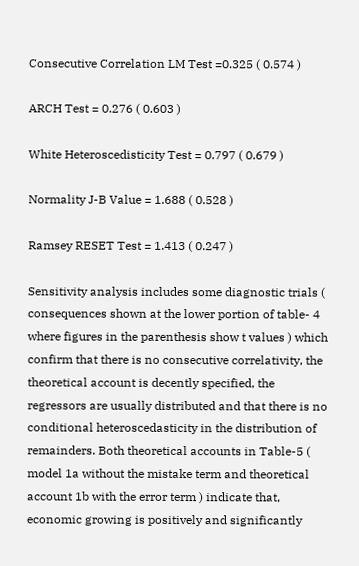Consecutive Correlation LM Test =0.325 ( 0.574 )

ARCH Test = 0.276 ( 0.603 )

White Heteroscedisticity Test = 0.797 ( 0.679 )

Normality J-B Value = 1.688 ( 0.528 )

Ramsey RESET Test = 1.413 ( 0.247 )

Sensitivity analysis includes some diagnostic trials ( consequences shown at the lower portion of table- 4 where figures in the parenthesis show t values ) which confirm that there is no consecutive correlativity, the theoretical account is decently specified, the regressors are usually distributed and that there is no conditional heteroscedasticity in the distribution of remainders. Both theoretical accounts in Table-5 ( model 1a without the mistake term and theoretical account 1b with the error term ) indicate that, economic growing is positively and significantly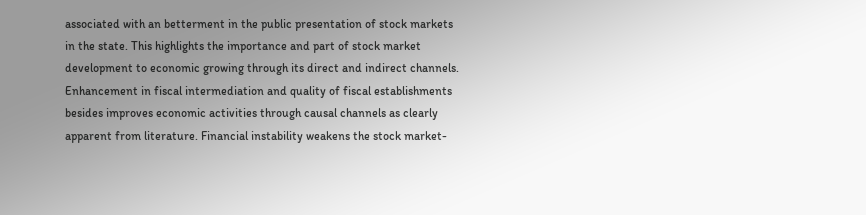associated with an betterment in the public presentation of stock markets in the state. This highlights the importance and part of stock market development to economic growing through its direct and indirect channels. Enhancement in fiscal intermediation and quality of fiscal establishments besides improves economic activities through causal channels as clearly apparent from literature. Financial instability weakens the stock market-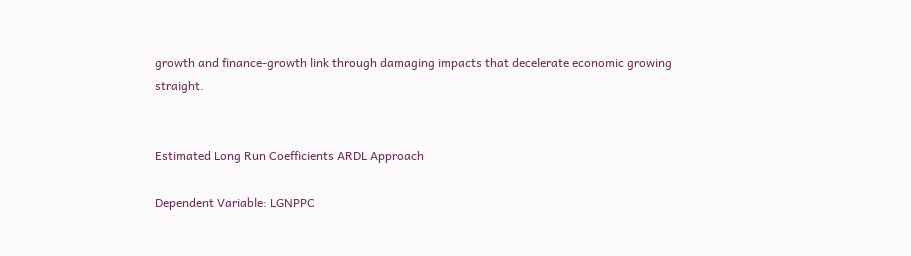growth and finance-growth link through damaging impacts that decelerate economic growing straight.


Estimated Long Run Coefficients ARDL Approach

Dependent Variable: LGNPPC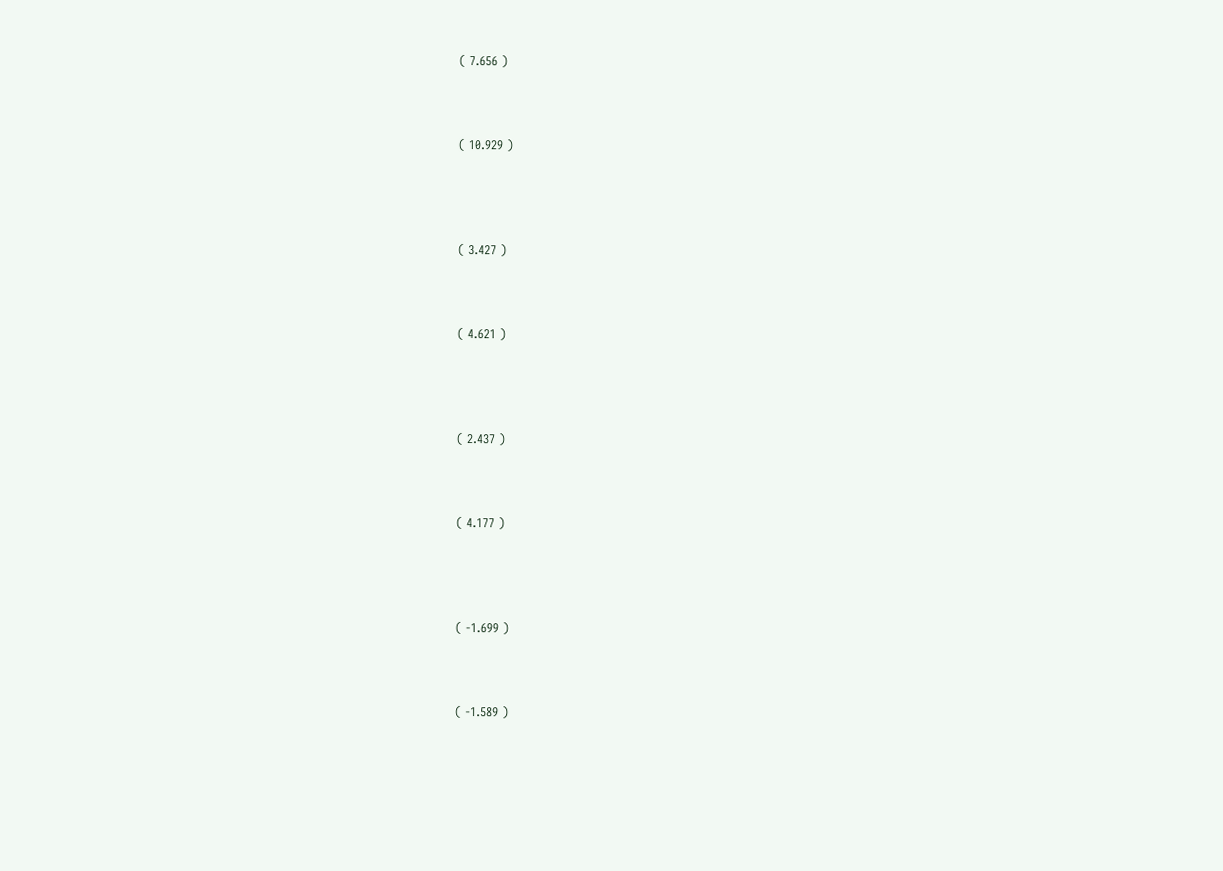( 7.656 )



( 10.929 )




( 3.427 )



( 4.621 )




( 2.437 )



( 4.177 )




( -1.699 )



( -1.589 )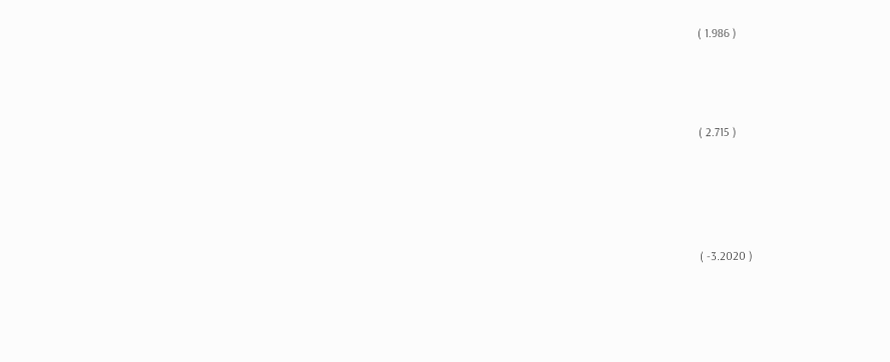( 1.986 )



( 2.715 )




( -3.2020 )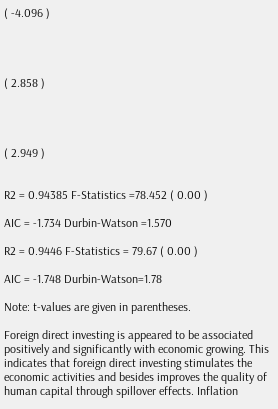( -4.096 )




( 2.858 )




( 2.949 )


R2 = 0.94385 F-Statistics =78.452 ( 0.00 )

AIC = -1.734 Durbin-Watson =1.570

R2 = 0.9446 F-Statistics = 79.67 ( 0.00 )

AIC = -1.748 Durbin-Watson=1.78

Note: t-values are given in parentheses.

Foreign direct investing is appeared to be associated positively and significantly with economic growing. This indicates that foreign direct investing stimulates the economic activities and besides improves the quality of human capital through spillover effects. Inflation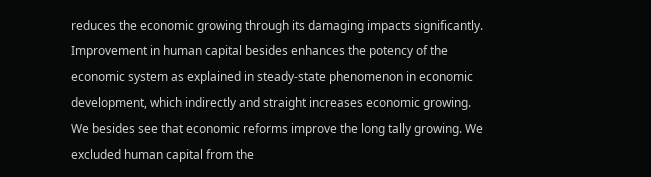reduces the economic growing through its damaging impacts significantly. Improvement in human capital besides enhances the potency of the economic system as explained in steady-state phenomenon in economic development, which indirectly and straight increases economic growing. We besides see that economic reforms improve the long tally growing. We excluded human capital from the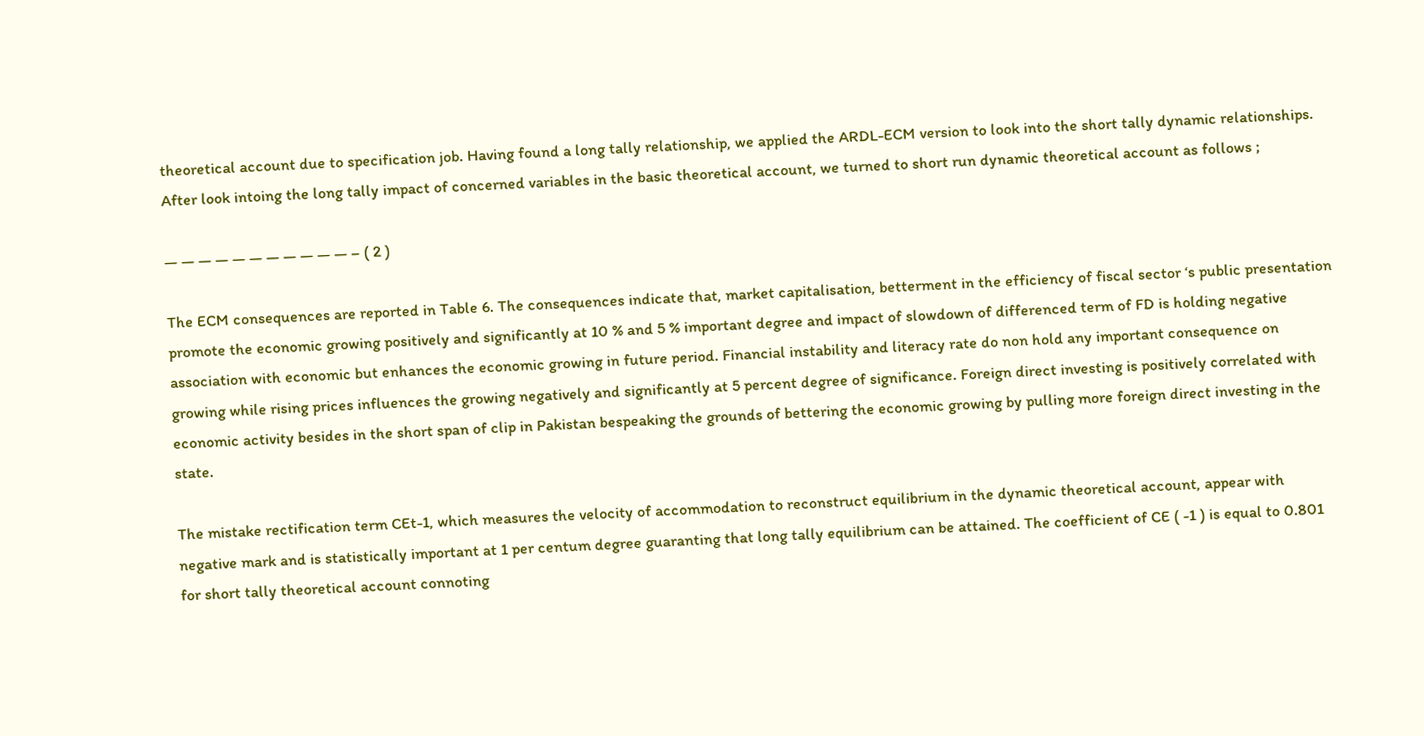theoretical account due to specification job. Having found a long tally relationship, we applied the ARDL-ECM version to look into the short tally dynamic relationships. After look intoing the long tally impact of concerned variables in the basic theoretical account, we turned to short run dynamic theoretical account as follows ;

— — — — — — — — — — — – ( 2 )

The ECM consequences are reported in Table 6. The consequences indicate that, market capitalisation, betterment in the efficiency of fiscal sector ‘s public presentation promote the economic growing positively and significantly at 10 % and 5 % important degree and impact of slowdown of differenced term of FD is holding negative association with economic but enhances the economic growing in future period. Financial instability and literacy rate do non hold any important consequence on growing while rising prices influences the growing negatively and significantly at 5 percent degree of significance. Foreign direct investing is positively correlated with economic activity besides in the short span of clip in Pakistan bespeaking the grounds of bettering the economic growing by pulling more foreign direct investing in the state.

The mistake rectification term CEt-1, which measures the velocity of accommodation to reconstruct equilibrium in the dynamic theoretical account, appear with negative mark and is statistically important at 1 per centum degree guaranting that long tally equilibrium can be attained. The coefficient of CE ( -1 ) is equal to 0.801 for short tally theoretical account connoting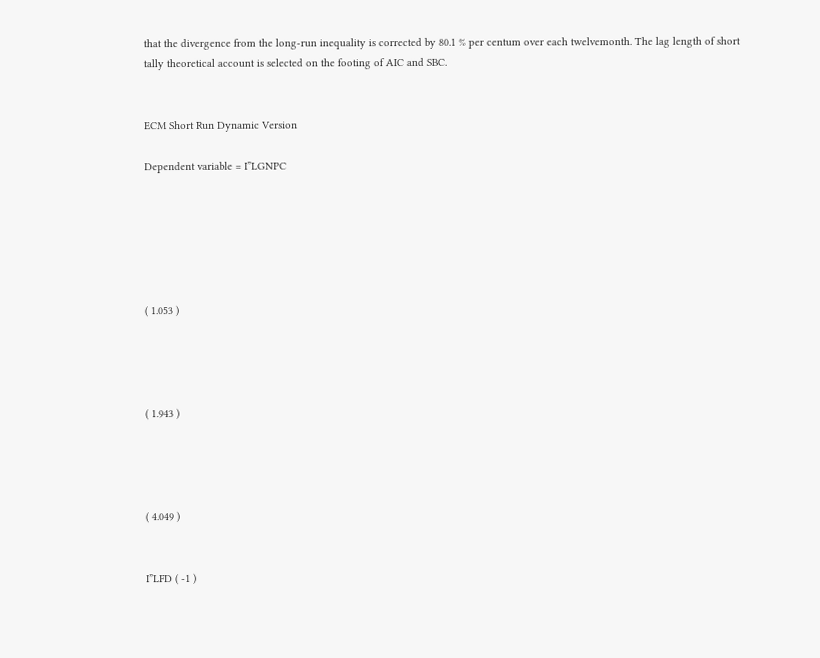that the divergence from the long-run inequality is corrected by 80.1 % per centum over each twelvemonth. The lag length of short tally theoretical account is selected on the footing of AIC and SBC.


ECM Short Run Dynamic Version

Dependent variable = I”LGNPC






( 1.053 )




( 1.943 )




( 4.049 )


I”LFD ( -1 )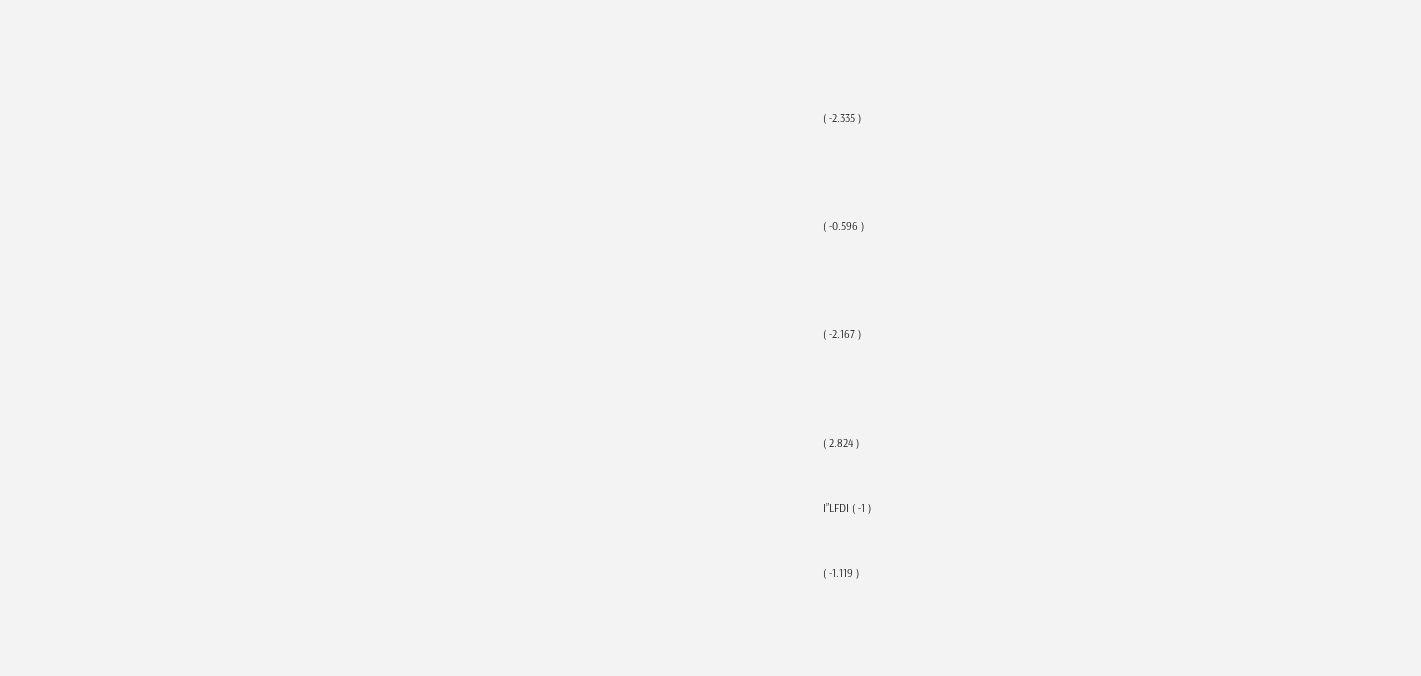( -2.335 )




( -0.596 )




( -2.167 )




( 2.824 )


I”LFDI ( -1 )


( -1.119 )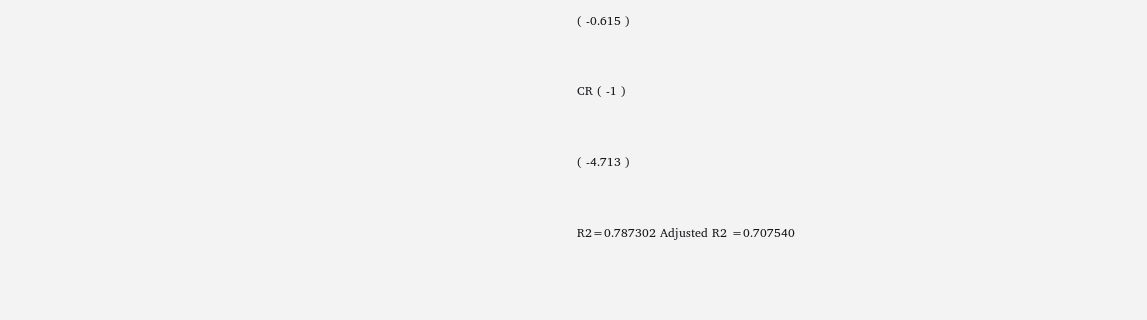( -0.615 )


CR ( -1 )


( -4.713 )


R2=0.787302 Adjusted R2 =0.707540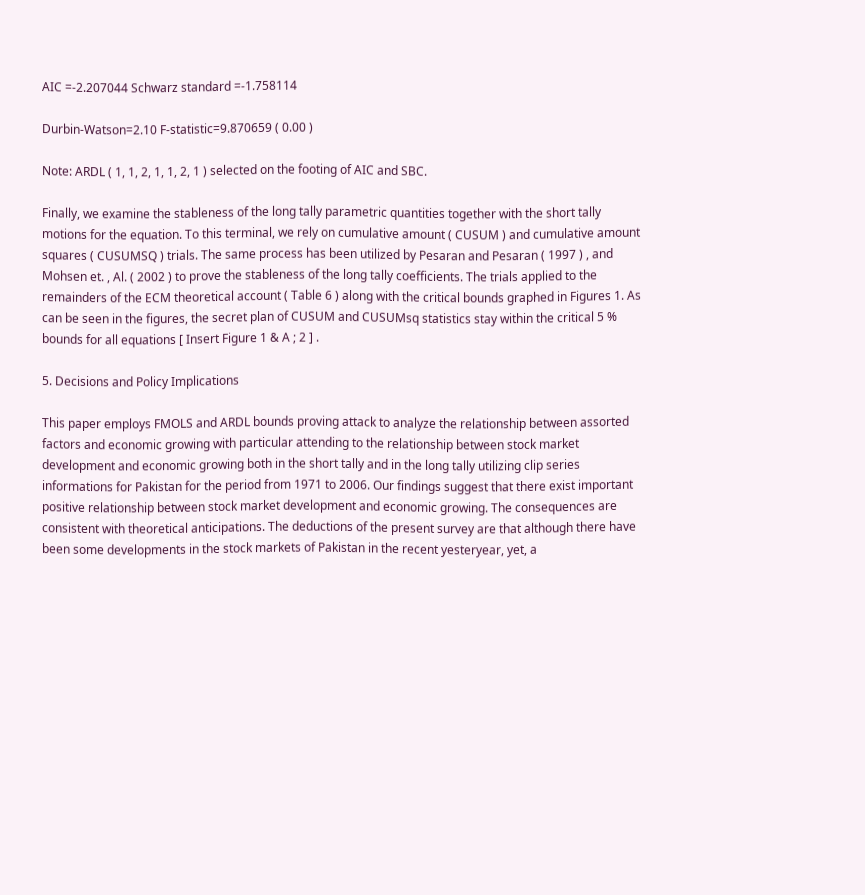AIC =-2.207044 Schwarz standard =-1.758114

Durbin-Watson=2.10 F-statistic=9.870659 ( 0.00 )

Note: ARDL ( 1, 1, 2, 1, 1, 2, 1 ) selected on the footing of AIC and SBC.

Finally, we examine the stableness of the long tally parametric quantities together with the short tally motions for the equation. To this terminal, we rely on cumulative amount ( CUSUM ) and cumulative amount squares ( CUSUMSQ ) trials. The same process has been utilized by Pesaran and Pesaran ( 1997 ) , and Mohsen et. , Al. ( 2002 ) to prove the stableness of the long tally coefficients. The trials applied to the remainders of the ECM theoretical account ( Table 6 ) along with the critical bounds graphed in Figures 1. As can be seen in the figures, the secret plan of CUSUM and CUSUMsq statistics stay within the critical 5 % bounds for all equations [ Insert Figure 1 & A ; 2 ] .

5. Decisions and Policy Implications

This paper employs FMOLS and ARDL bounds proving attack to analyze the relationship between assorted factors and economic growing with particular attending to the relationship between stock market development and economic growing both in the short tally and in the long tally utilizing clip series informations for Pakistan for the period from 1971 to 2006. Our findings suggest that there exist important positive relationship between stock market development and economic growing. The consequences are consistent with theoretical anticipations. The deductions of the present survey are that although there have been some developments in the stock markets of Pakistan in the recent yesteryear, yet, a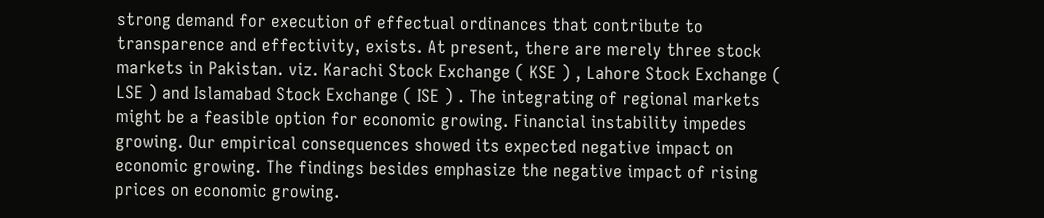strong demand for execution of effectual ordinances that contribute to transparence and effectivity, exists. At present, there are merely three stock markets in Pakistan. viz. Karachi Stock Exchange ( KSE ) , Lahore Stock Exchange ( LSE ) and Islamabad Stock Exchange ( ISE ) . The integrating of regional markets might be a feasible option for economic growing. Financial instability impedes growing. Our empirical consequences showed its expected negative impact on economic growing. The findings besides emphasize the negative impact of rising prices on economic growing.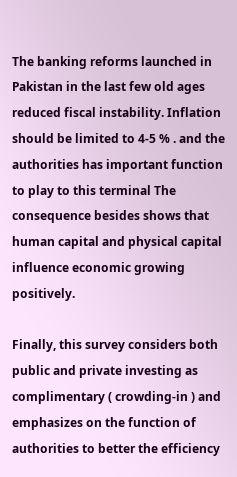The banking reforms launched in Pakistan in the last few old ages reduced fiscal instability. Inflation should be limited to 4-5 % . and the authorities has important function to play to this terminal The consequence besides shows that human capital and physical capital influence economic growing positively.

Finally, this survey considers both public and private investing as complimentary ( crowding-in ) and emphasizes on the function of authorities to better the efficiency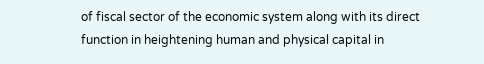of fiscal sector of the economic system along with its direct function in heightening human and physical capital in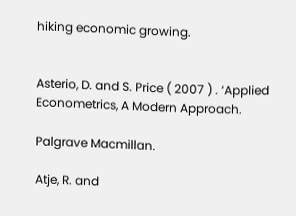hiking economic growing.


Asterio, D. and S. Price ( 2007 ) . ‘Applied Econometrics, A Modern Approach.

Palgrave Macmillan.

Atje, R. and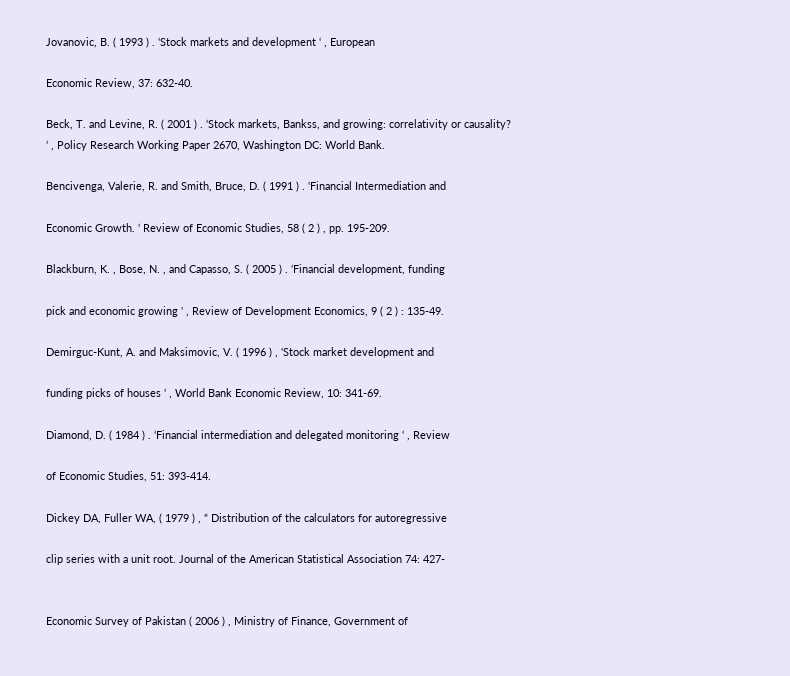Jovanovic, B. ( 1993 ) . ‘Stock markets and development ‘ , European

Economic Review, 37: 632-40.

Beck, T. and Levine, R. ( 2001 ) . ‘Stock markets, Bankss, and growing: correlativity or causality? ‘ , Policy Research Working Paper 2670, Washington DC: World Bank.

Bencivenga, Valerie, R. and Smith, Bruce, D. ( 1991 ) . ‘Financial Intermediation and

Economic Growth. ‘ Review of Economic Studies, 58 ( 2 ) , pp. 195-209.

Blackburn, K. , Bose, N. , and Capasso, S. ( 2005 ) . ‘Financial development, funding

pick and economic growing ‘ , Review of Development Economics, 9 ( 2 ) : 135-49.

Demirguc-Kunt, A. and Maksimovic, V. ( 1996 ) , ‘Stock market development and

funding picks of houses ‘ , World Bank Economic Review, 10: 341-69.

Diamond, D. ( 1984 ) . ‘Financial intermediation and delegated monitoring ‘ , Review

of Economic Studies, 51: 393-414.

Dickey DA, Fuller WA, ( 1979 ) , “ Distribution of the calculators for autoregressive

clip series with a unit root. Journal of the American Statistical Association 74: 427-


Economic Survey of Pakistan ( 2006 ) , Ministry of Finance, Government of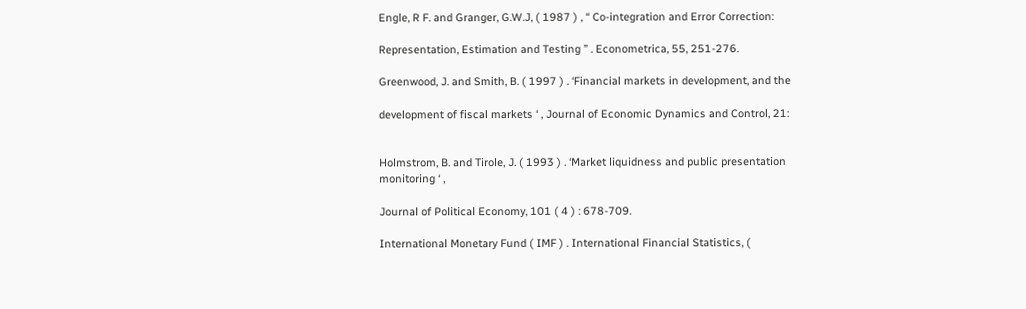Engle, R F. and Granger, G.W.J, ( 1987 ) , “ Co-integration and Error Correction:

Representation, Estimation and Testing ” . Econometrica, 55, 251-276.

Greenwood, J. and Smith, B. ( 1997 ) . ‘Financial markets in development, and the

development of fiscal markets ‘ , Journal of Economic Dynamics and Control, 21:


Holmstrom, B. and Tirole, J. ( 1993 ) . ‘Market liquidness and public presentation monitoring ‘ ,

Journal of Political Economy, 101 ( 4 ) : 678-709.

International Monetary Fund ( IMF ) . International Financial Statistics, (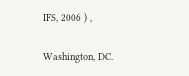IFS, 2006 ) ,

Washington, DC.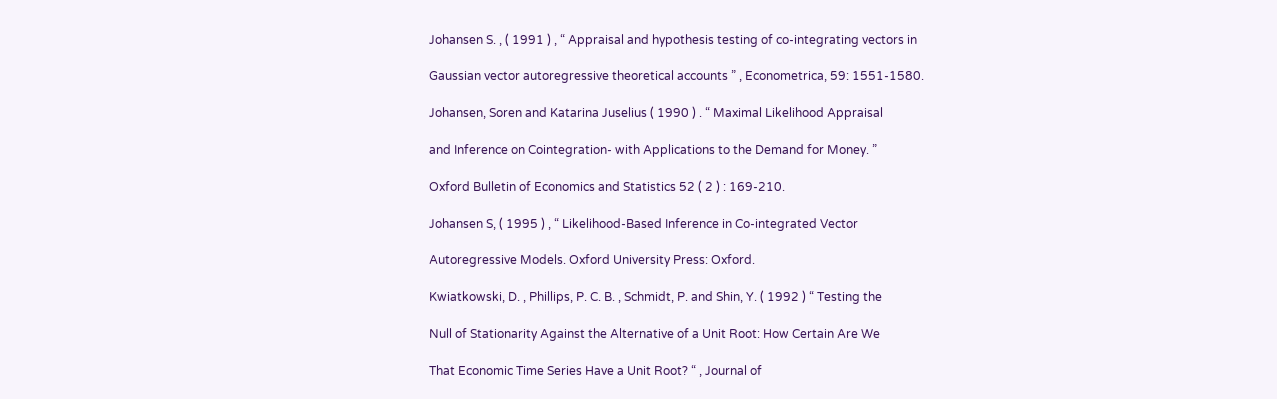Johansen S. , ( 1991 ) , “ Appraisal and hypothesis testing of co-integrating vectors in

Gaussian vector autoregressive theoretical accounts ” , Econometrica, 59: 1551-1580.

Johansen, Soren and Katarina Juselius ( 1990 ) . “ Maximal Likelihood Appraisal

and Inference on Cointegration- with Applications to the Demand for Money. ”

Oxford Bulletin of Economics and Statistics 52 ( 2 ) : 169-210.

Johansen S, ( 1995 ) , “ Likelihood-Based Inference in Co-integrated Vector

Autoregressive Models. Oxford University Press: Oxford.

Kwiatkowski, D. , Phillips, P. C. B. , Schmidt, P. and Shin, Y. ( 1992 ) “ Testing the

Null of Stationarity Against the Alternative of a Unit Root: How Certain Are We

That Economic Time Series Have a Unit Root? “ , Journal of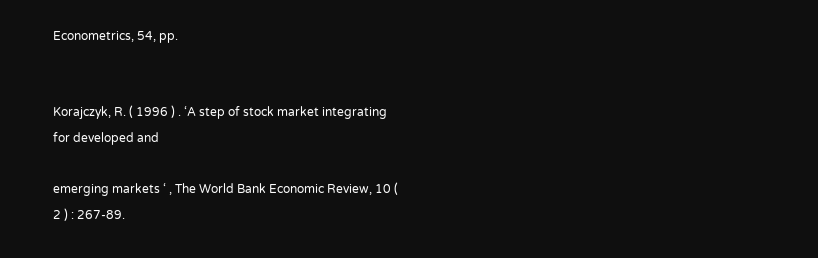Econometrics, 54, pp.


Korajczyk, R. ( 1996 ) . ‘A step of stock market integrating for developed and

emerging markets ‘ , The World Bank Economic Review, 10 ( 2 ) : 267-89.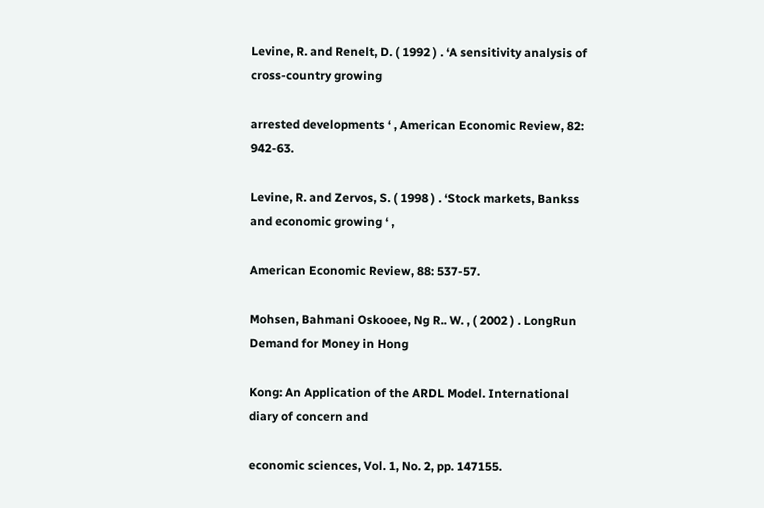Levine, R. and Renelt, D. ( 1992 ) . ‘A sensitivity analysis of cross-country growing

arrested developments ‘ , American Economic Review, 82: 942-63.

Levine, R. and Zervos, S. ( 1998 ) . ‘Stock markets, Bankss and economic growing ‘ ,

American Economic Review, 88: 537-57.

Mohsen, Bahmani Oskooee, Ng R.. W. , ( 2002 ) . LongRun Demand for Money in Hong

Kong: An Application of the ARDL Model. International diary of concern and

economic sciences, Vol. 1, No. 2, pp. 147155.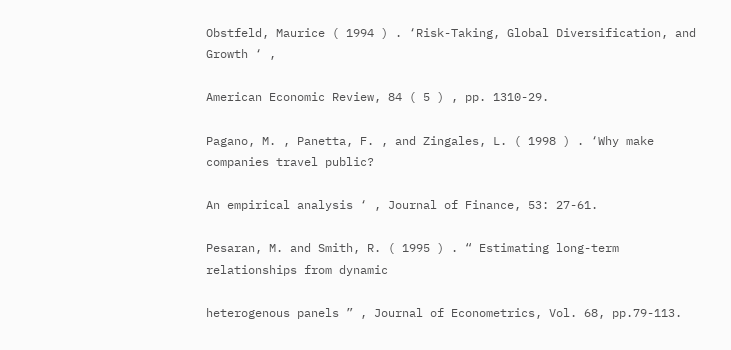Obstfeld, Maurice ( 1994 ) . ‘Risk-Taking, Global Diversification, and Growth ‘ ,

American Economic Review, 84 ( 5 ) , pp. 1310-29.

Pagano, M. , Panetta, F. , and Zingales, L. ( 1998 ) . ‘Why make companies travel public?

An empirical analysis ‘ , Journal of Finance, 53: 27-61.

Pesaran, M. and Smith, R. ( 1995 ) . “ Estimating long-term relationships from dynamic

heterogenous panels ” , Journal of Econometrics, Vol. 68, pp.79-113.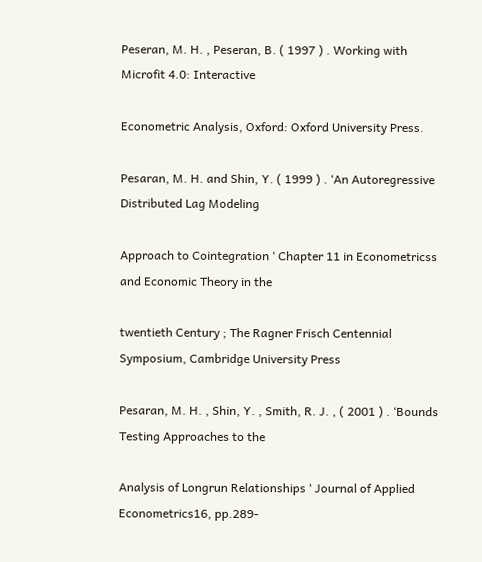Peseran, M. H. , Peseran, B. ( 1997 ) . Working with Microfit 4.0: Interactive

Econometric Analysis, Oxford: Oxford University Press.

Pesaran, M. H. and Shin, Y. ( 1999 ) . ‘An Autoregressive Distributed Lag Modeling

Approach to Cointegration ‘ Chapter 11 in Econometricss and Economic Theory in the

twentieth Century ; The Ragner Frisch Centennial Symposium, Cambridge University Press

Pesaran, M. H. , Shin, Y. , Smith, R. J. , ( 2001 ) . ‘Bounds Testing Approaches to the

Analysis of Longrun Relationships ‘ Journal of Applied Econometrics16, pp.289-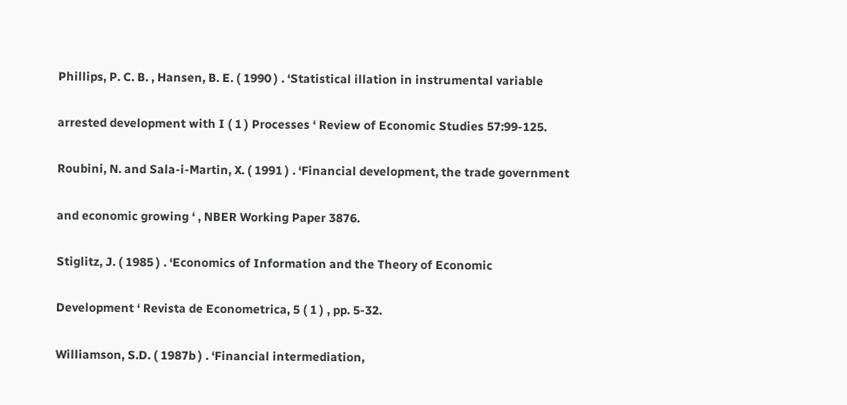Phillips, P. C. B. , Hansen, B. E. ( 1990 ) . ‘Statistical illation in instrumental variable

arrested development with I ( 1 ) Processes ‘ Review of Economic Studies 57:99-125.

Roubini, N. and Sala-i-Martin, X. ( 1991 ) . ‘Financial development, the trade government

and economic growing ‘ , NBER Working Paper 3876.

Stiglitz, J. ( 1985 ) . ‘Economics of Information and the Theory of Economic

Development ‘ Revista de Econometrica, 5 ( 1 ) , pp. 5-32.

Williamson, S.D. ( 1987b ) . ‘Financial intermediation,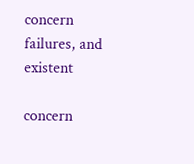concern failures, and existent

concern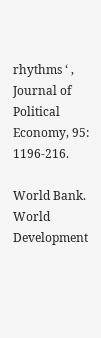rhythms ‘ , Journal of Political Economy, 95: 1196-216.

World Bank. World Development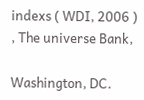indexs ( WDI, 2006 ) , The universe Bank,

Washington, DC.